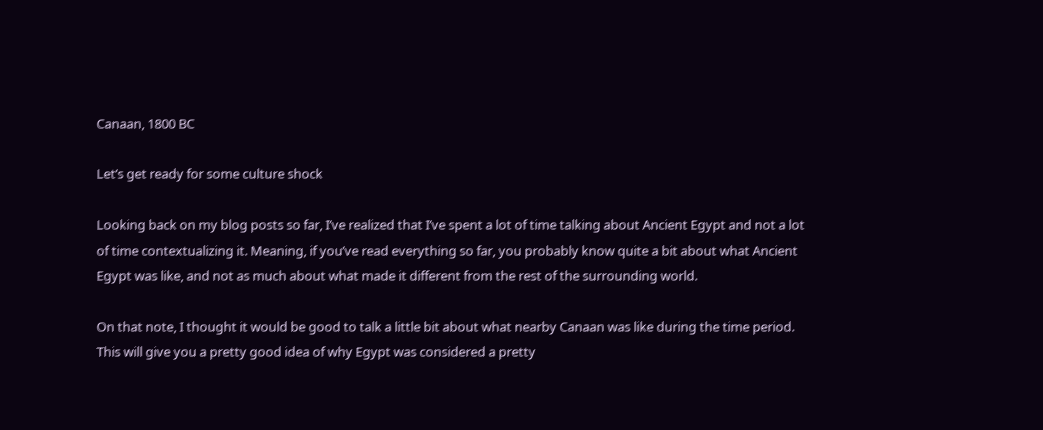Canaan, 1800 BC

Let’s get ready for some culture shock

Looking back on my blog posts so far, I’ve realized that I’ve spent a lot of time talking about Ancient Egypt and not a lot of time contextualizing it. Meaning, if you’ve read everything so far, you probably know quite a bit about what Ancient Egypt was like, and not as much about what made it different from the rest of the surrounding world.

On that note, I thought it would be good to talk a little bit about what nearby Canaan was like during the time period. This will give you a pretty good idea of why Egypt was considered a pretty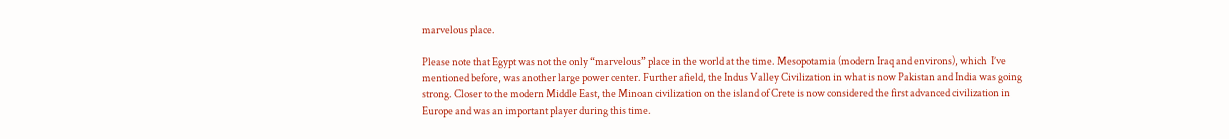marvelous place.

Please note that Egypt was not the only “marvelous” place in the world at the time. Mesopotamia (modern Iraq and environs), which  I’ve mentioned before, was another large power center. Further afield, the Indus Valley Civilization in what is now Pakistan and India was going strong. Closer to the modern Middle East, the Minoan civilization on the island of Crete is now considered the first advanced civilization in Europe and was an important player during this time.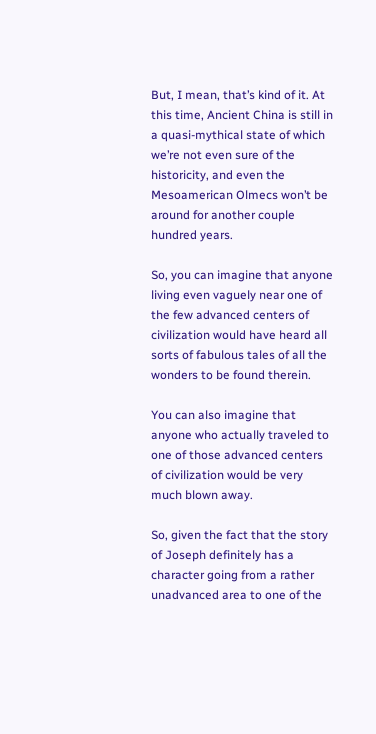But, I mean, that’s kind of it. At this time, Ancient China is still in a quasi-mythical state of which we’re not even sure of the historicity, and even the Mesoamerican Olmecs won’t be around for another couple hundred years.

So, you can imagine that anyone living even vaguely near one of the few advanced centers of civilization would have heard all sorts of fabulous tales of all the wonders to be found therein.

You can also imagine that anyone who actually traveled to one of those advanced centers of civilization would be very much blown away.

So, given the fact that the story of Joseph definitely has a character going from a rather unadvanced area to one of the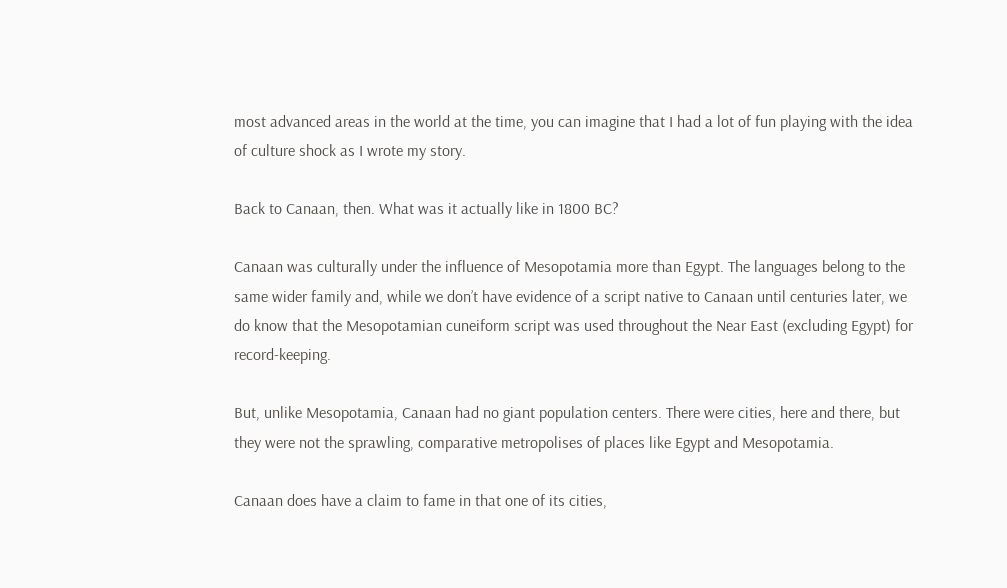most advanced areas in the world at the time, you can imagine that I had a lot of fun playing with the idea of culture shock as I wrote my story.

Back to Canaan, then. What was it actually like in 1800 BC?

Canaan was culturally under the influence of Mesopotamia more than Egypt. The languages belong to the same wider family and, while we don’t have evidence of a script native to Canaan until centuries later, we do know that the Mesopotamian cuneiform script was used throughout the Near East (excluding Egypt) for record-keeping.

But, unlike Mesopotamia, Canaan had no giant population centers. There were cities, here and there, but they were not the sprawling, comparative metropolises of places like Egypt and Mesopotamia.

Canaan does have a claim to fame in that one of its cities,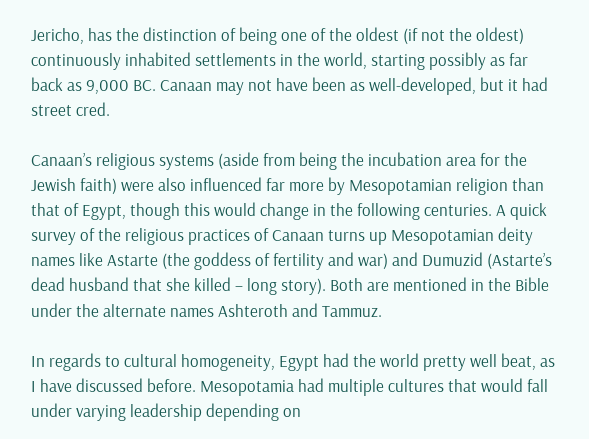Jericho, has the distinction of being one of the oldest (if not the oldest) continuously inhabited settlements in the world, starting possibly as far back as 9,000 BC. Canaan may not have been as well-developed, but it had street cred.

Canaan’s religious systems (aside from being the incubation area for the Jewish faith) were also influenced far more by Mesopotamian religion than that of Egypt, though this would change in the following centuries. A quick survey of the religious practices of Canaan turns up Mesopotamian deity names like Astarte (the goddess of fertility and war) and Dumuzid (Astarte’s dead husband that she killed – long story). Both are mentioned in the Bible under the alternate names Ashteroth and Tammuz.

In regards to cultural homogeneity, Egypt had the world pretty well beat, as I have discussed before. Mesopotamia had multiple cultures that would fall under varying leadership depending on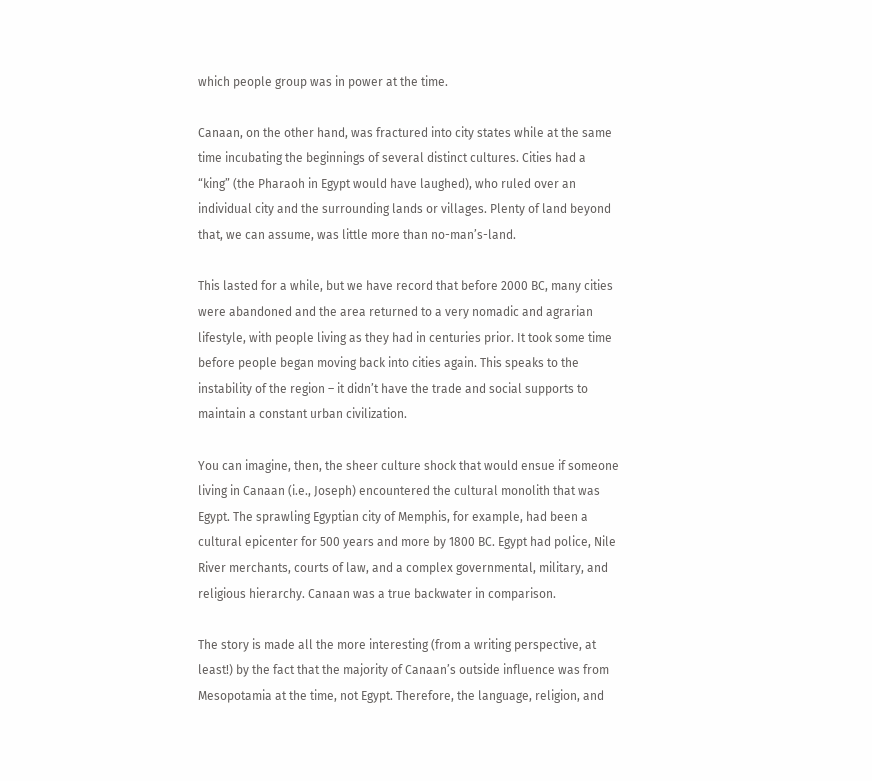which people group was in power at the time.

Canaan, on the other hand, was fractured into city states while at the same time incubating the beginnings of several distinct cultures. Cities had a “king” (the Pharaoh in Egypt would have laughed), who ruled over an individual city and the surrounding lands or villages. Plenty of land beyond that, we can assume, was little more than no-man’s-land.

This lasted for a while, but we have record that before 2000 BC, many cities were abandoned and the area returned to a very nomadic and agrarian lifestyle, with people living as they had in centuries prior. It took some time before people began moving back into cities again. This speaks to the instability of the region – it didn’t have the trade and social supports to maintain a constant urban civilization.

You can imagine, then, the sheer culture shock that would ensue if someone living in Canaan (i.e., Joseph) encountered the cultural monolith that was Egypt. The sprawling Egyptian city of Memphis, for example, had been a cultural epicenter for 500 years and more by 1800 BC. Egypt had police, Nile River merchants, courts of law, and a complex governmental, military, and religious hierarchy. Canaan was a true backwater in comparison.

The story is made all the more interesting (from a writing perspective, at least!) by the fact that the majority of Canaan’s outside influence was from Mesopotamia at the time, not Egypt. Therefore, the language, religion, and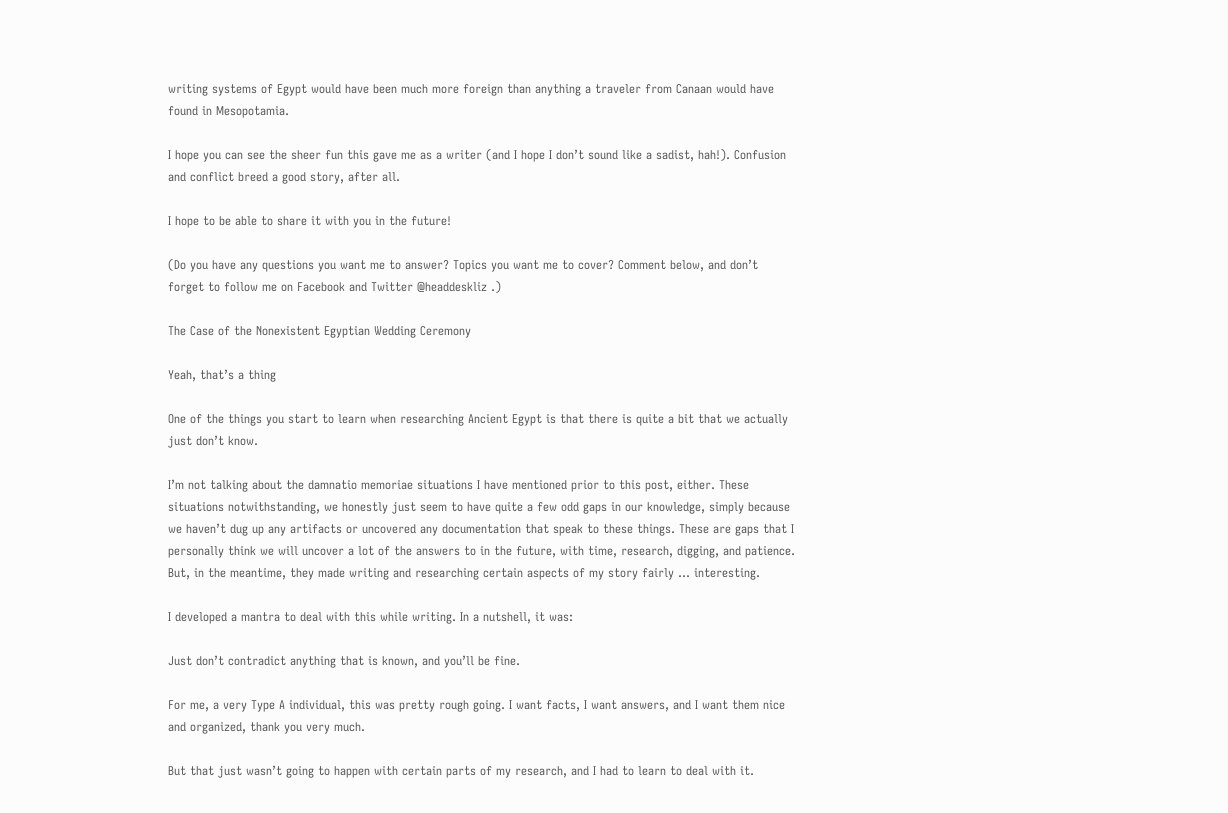writing systems of Egypt would have been much more foreign than anything a traveler from Canaan would have found in Mesopotamia.

I hope you can see the sheer fun this gave me as a writer (and I hope I don’t sound like a sadist, hah!). Confusion and conflict breed a good story, after all.

I hope to be able to share it with you in the future!

(Do you have any questions you want me to answer? Topics you want me to cover? Comment below, and don’t forget to follow me on Facebook and Twitter @headdeskliz .)

The Case of the Nonexistent Egyptian Wedding Ceremony

Yeah, that’s a thing

One of the things you start to learn when researching Ancient Egypt is that there is quite a bit that we actually just don’t know.

I’m not talking about the damnatio memoriae situations I have mentioned prior to this post, either. These situations notwithstanding, we honestly just seem to have quite a few odd gaps in our knowledge, simply because we haven’t dug up any artifacts or uncovered any documentation that speak to these things. These are gaps that I personally think we will uncover a lot of the answers to in the future, with time, research, digging, and patience. But, in the meantime, they made writing and researching certain aspects of my story fairly … interesting.

I developed a mantra to deal with this while writing. In a nutshell, it was:

Just don’t contradict anything that is known, and you’ll be fine.

For me, a very Type A individual, this was pretty rough going. I want facts, I want answers, and I want them nice and organized, thank you very much.

But that just wasn’t going to happen with certain parts of my research, and I had to learn to deal with it.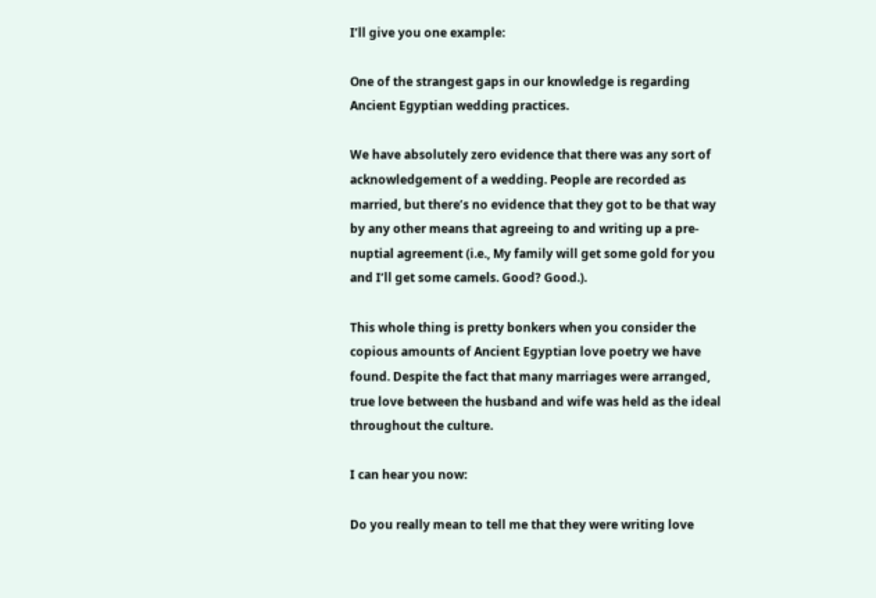I’ll give you one example:

One of the strangest gaps in our knowledge is regarding Ancient Egyptian wedding practices.

We have absolutely zero evidence that there was any sort of acknowledgement of a wedding. People are recorded as married, but there’s no evidence that they got to be that way by any other means that agreeing to and writing up a pre-nuptial agreement (i.e., My family will get some gold for you and I’ll get some camels. Good? Good.).

This whole thing is pretty bonkers when you consider the copious amounts of Ancient Egyptian love poetry we have found. Despite the fact that many marriages were arranged, true love between the husband and wife was held as the ideal throughout the culture.

I can hear you now:

Do you really mean to tell me that they were writing love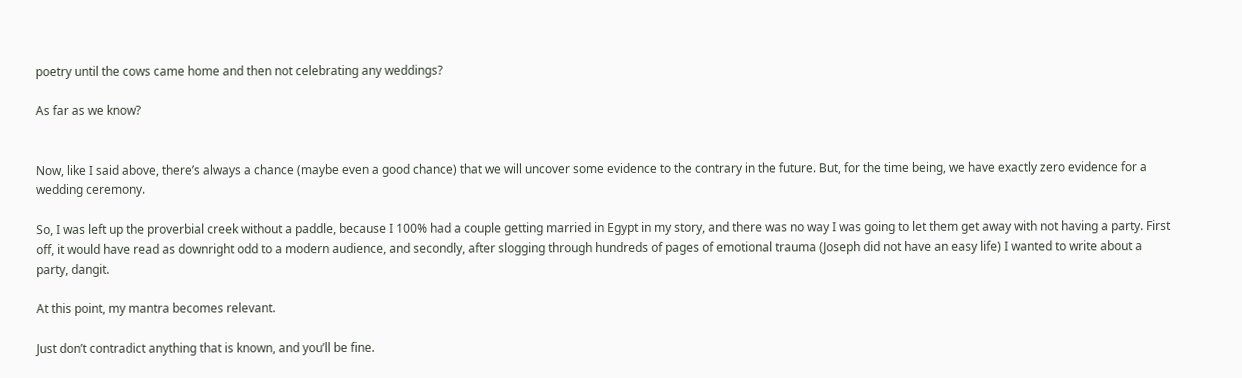poetry until the cows came home and then not celebrating any weddings?

As far as we know?


Now, like I said above, there’s always a chance (maybe even a good chance) that we will uncover some evidence to the contrary in the future. But, for the time being, we have exactly zero evidence for a wedding ceremony.

So, I was left up the proverbial creek without a paddle, because I 100% had a couple getting married in Egypt in my story, and there was no way I was going to let them get away with not having a party. First off, it would have read as downright odd to a modern audience, and secondly, after slogging through hundreds of pages of emotional trauma (Joseph did not have an easy life) I wanted to write about a party, dangit.

At this point, my mantra becomes relevant.

Just don’t contradict anything that is known, and you’ll be fine.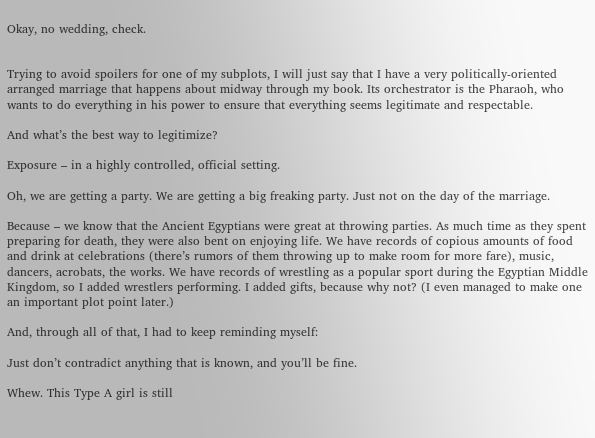Okay, no wedding, check.


Trying to avoid spoilers for one of my subplots, I will just say that I have a very politically-oriented arranged marriage that happens about midway through my book. Its orchestrator is the Pharaoh, who wants to do everything in his power to ensure that everything seems legitimate and respectable.

And what’s the best way to legitimize?

Exposure – in a highly controlled, official setting.

Oh, we are getting a party. We are getting a big freaking party. Just not on the day of the marriage.

Because – we know that the Ancient Egyptians were great at throwing parties. As much time as they spent preparing for death, they were also bent on enjoying life. We have records of copious amounts of food and drink at celebrations (there’s rumors of them throwing up to make room for more fare), music, dancers, acrobats, the works. We have records of wrestling as a popular sport during the Egyptian Middle Kingdom, so I added wrestlers performing. I added gifts, because why not? (I even managed to make one an important plot point later.)

And, through all of that, I had to keep reminding myself:

Just don’t contradict anything that is known, and you’ll be fine.

Whew. This Type A girl is still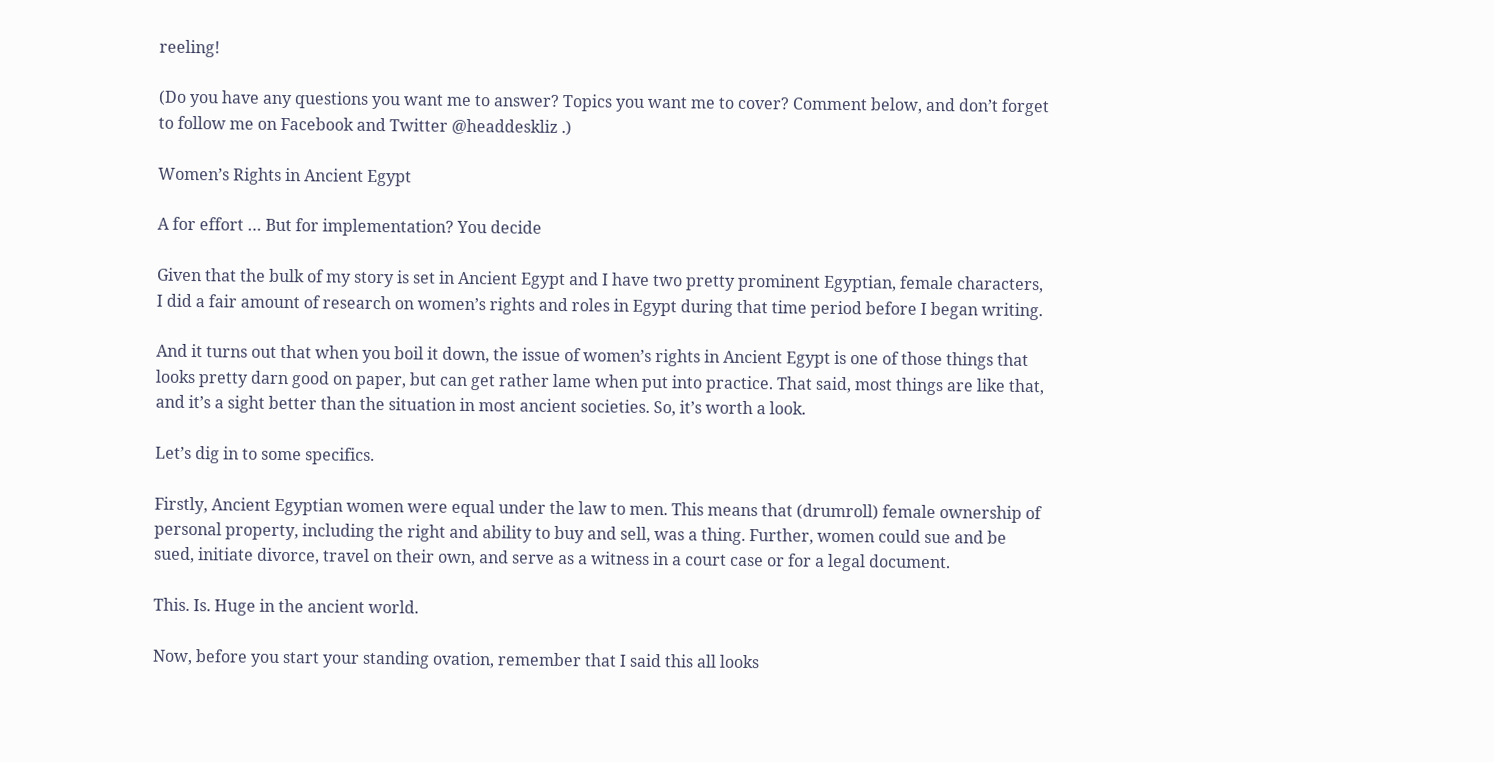reeling!

(Do you have any questions you want me to answer? Topics you want me to cover? Comment below, and don’t forget to follow me on Facebook and Twitter @headdeskliz .)

Women’s Rights in Ancient Egypt

A for effort … But for implementation? You decide

Given that the bulk of my story is set in Ancient Egypt and I have two pretty prominent Egyptian, female characters, I did a fair amount of research on women’s rights and roles in Egypt during that time period before I began writing.

And it turns out that when you boil it down, the issue of women’s rights in Ancient Egypt is one of those things that looks pretty darn good on paper, but can get rather lame when put into practice. That said, most things are like that, and it’s a sight better than the situation in most ancient societies. So, it’s worth a look.

Let’s dig in to some specifics.

Firstly, Ancient Egyptian women were equal under the law to men. This means that (drumroll) female ownership of personal property, including the right and ability to buy and sell, was a thing. Further, women could sue and be sued, initiate divorce, travel on their own, and serve as a witness in a court case or for a legal document.

This. Is. Huge in the ancient world.

Now, before you start your standing ovation, remember that I said this all looks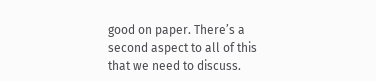good on paper. There’s a second aspect to all of this that we need to discuss.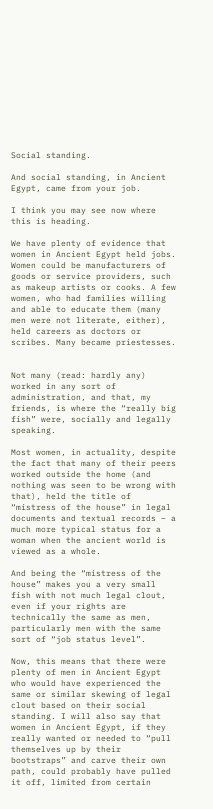Social standing.

And social standing, in Ancient Egypt, came from your job.

I think you may see now where this is heading.

We have plenty of evidence that women in Ancient Egypt held jobs. Women could be manufacturers of goods or service providers, such as makeup artists or cooks. A few women, who had families willing and able to educate them (many men were not literate, either), held careers as doctors or scribes. Many became priestesses.


Not many (read: hardly any) worked in any sort of administration, and that, my friends, is where the “really big fish” were, socially and legally speaking.

Most women, in actuality, despite the fact that many of their peers worked outside the home (and nothing was seen to be wrong with that), held the title of “mistress of the house” in legal documents and textual records – a much more typical status for a woman when the ancient world is viewed as a whole.

And being the “mistress of the house” makes you a very small fish with not much legal clout, even if your rights are technically the same as men, particularly men with the same sort of “job status level”.

Now, this means that there were plenty of men in Ancient Egypt who would have experienced the same or similar skewing of legal clout based on their social standing. I will also say that women in Ancient Egypt, if they really wanted or needed to “pull themselves up by their bootstraps” and carve their own path, could probably have pulled it off, limited from certain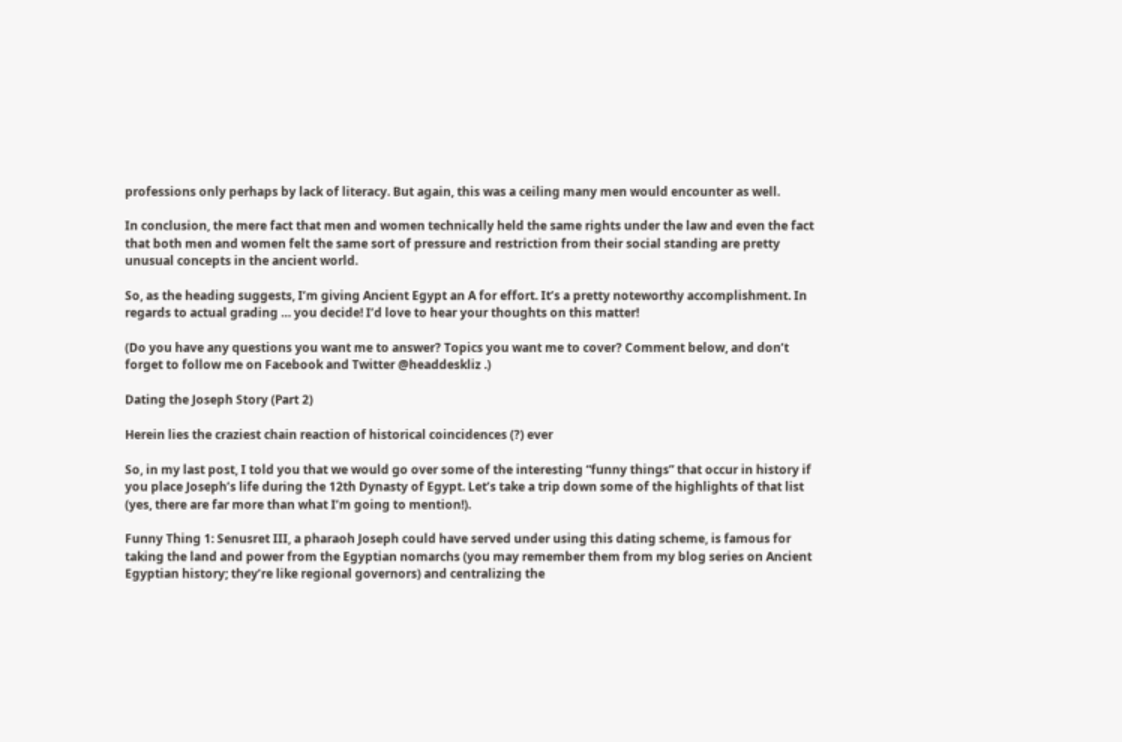professions only perhaps by lack of literacy. But again, this was a ceiling many men would encounter as well.

In conclusion, the mere fact that men and women technically held the same rights under the law and even the fact that both men and women felt the same sort of pressure and restriction from their social standing are pretty unusual concepts in the ancient world.

So, as the heading suggests, I’m giving Ancient Egypt an A for effort. It’s a pretty noteworthy accomplishment. In regards to actual grading … you decide! I’d love to hear your thoughts on this matter!

(Do you have any questions you want me to answer? Topics you want me to cover? Comment below, and don’t forget to follow me on Facebook and Twitter @headdeskliz .)

Dating the Joseph Story (Part 2)

Herein lies the craziest chain reaction of historical coincidences (?) ever

So, in my last post, I told you that we would go over some of the interesting “funny things” that occur in history if you place Joseph’s life during the 12th Dynasty of Egypt. Let’s take a trip down some of the highlights of that list (yes, there are far more than what I’m going to mention!).

Funny Thing 1: Senusret III, a pharaoh Joseph could have served under using this dating scheme, is famous for taking the land and power from the Egyptian nomarchs (you may remember them from my blog series on Ancient Egyptian history; they’re like regional governors) and centralizing the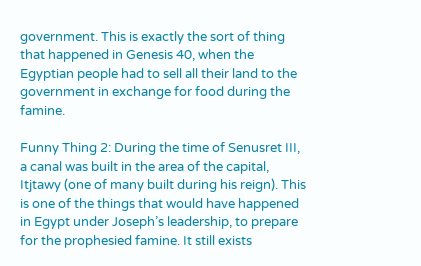government. This is exactly the sort of thing that happened in Genesis 40, when the Egyptian people had to sell all their land to the government in exchange for food during the famine.

Funny Thing 2: During the time of Senusret III, a canal was built in the area of the capital, Itjtawy (one of many built during his reign). This is one of the things that would have happened in Egypt under Joseph’s leadership, to prepare for the prophesied famine. It still exists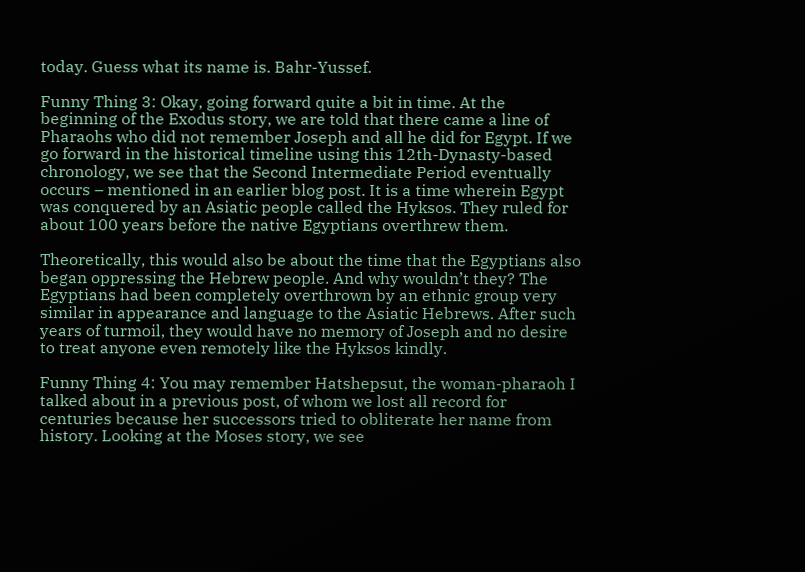today. Guess what its name is. Bahr-Yussef.

Funny Thing 3: Okay, going forward quite a bit in time. At the beginning of the Exodus story, we are told that there came a line of Pharaohs who did not remember Joseph and all he did for Egypt. If we go forward in the historical timeline using this 12th-Dynasty-based chronology, we see that the Second Intermediate Period eventually occurs – mentioned in an earlier blog post. It is a time wherein Egypt was conquered by an Asiatic people called the Hyksos. They ruled for about 100 years before the native Egyptians overthrew them.

Theoretically, this would also be about the time that the Egyptians also began oppressing the Hebrew people. And why wouldn’t they? The Egyptians had been completely overthrown by an ethnic group very similar in appearance and language to the Asiatic Hebrews. After such years of turmoil, they would have no memory of Joseph and no desire to treat anyone even remotely like the Hyksos kindly.

Funny Thing 4: You may remember Hatshepsut, the woman-pharaoh I talked about in a previous post, of whom we lost all record for centuries because her successors tried to obliterate her name from history. Looking at the Moses story, we see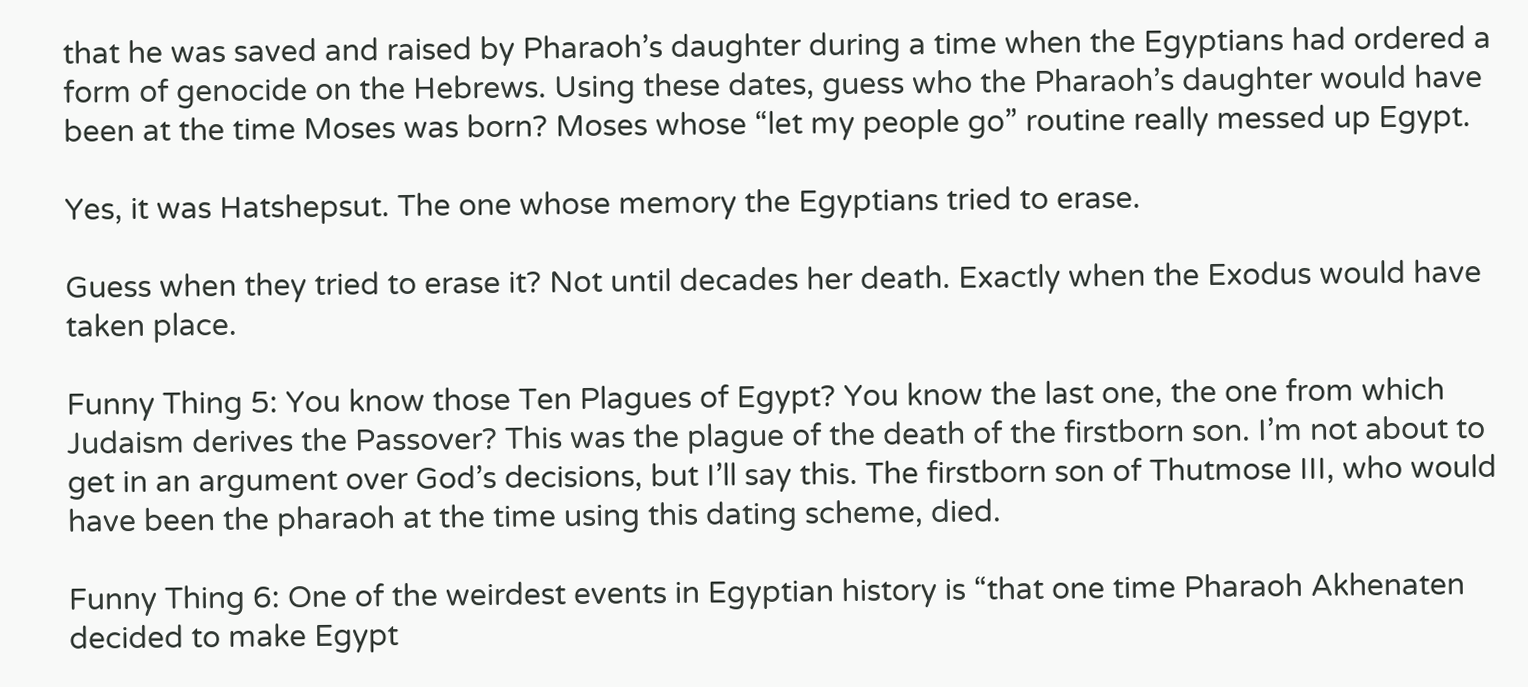that he was saved and raised by Pharaoh’s daughter during a time when the Egyptians had ordered a form of genocide on the Hebrews. Using these dates, guess who the Pharaoh’s daughter would have been at the time Moses was born? Moses whose “let my people go” routine really messed up Egypt.

Yes, it was Hatshepsut. The one whose memory the Egyptians tried to erase.

Guess when they tried to erase it? Not until decades her death. Exactly when the Exodus would have taken place.

Funny Thing 5: You know those Ten Plagues of Egypt? You know the last one, the one from which Judaism derives the Passover? This was the plague of the death of the firstborn son. I’m not about to get in an argument over God’s decisions, but I’ll say this. The firstborn son of Thutmose III, who would have been the pharaoh at the time using this dating scheme, died.

Funny Thing 6: One of the weirdest events in Egyptian history is “that one time Pharaoh Akhenaten decided to make Egypt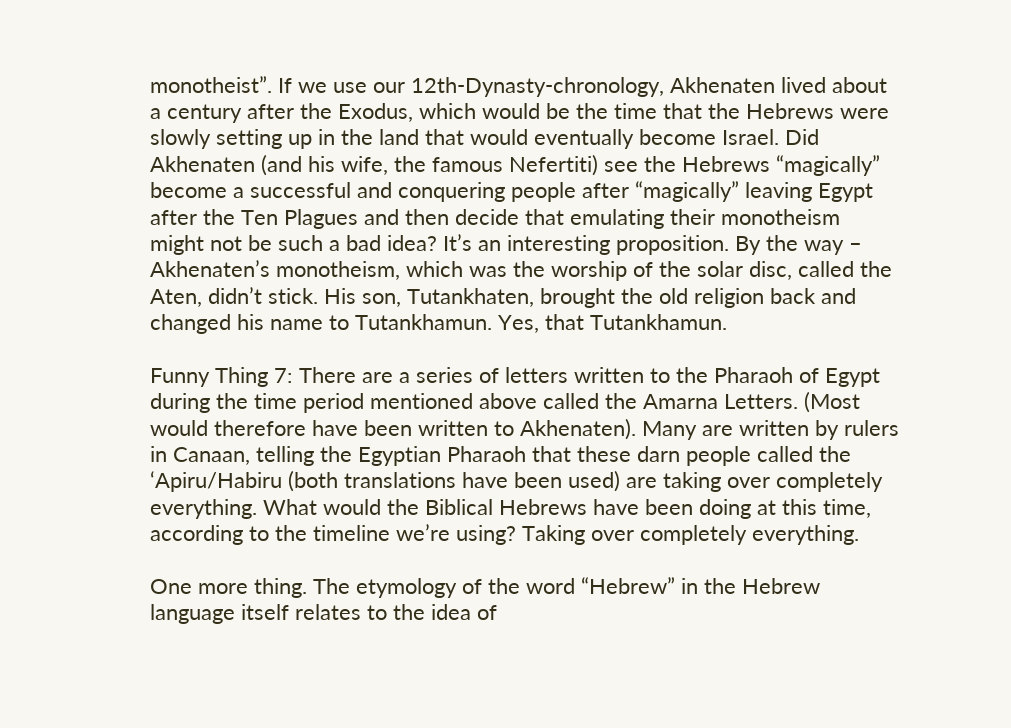monotheist”. If we use our 12th-Dynasty-chronology, Akhenaten lived about a century after the Exodus, which would be the time that the Hebrews were slowly setting up in the land that would eventually become Israel. Did Akhenaten (and his wife, the famous Nefertiti) see the Hebrews “magically” become a successful and conquering people after “magically” leaving Egypt after the Ten Plagues and then decide that emulating their monotheism might not be such a bad idea? It’s an interesting proposition. By the way – Akhenaten’s monotheism, which was the worship of the solar disc, called the Aten, didn’t stick. His son, Tutankhaten, brought the old religion back and changed his name to Tutankhamun. Yes, that Tutankhamun.

Funny Thing 7: There are a series of letters written to the Pharaoh of Egypt during the time period mentioned above called the Amarna Letters. (Most would therefore have been written to Akhenaten). Many are written by rulers in Canaan, telling the Egyptian Pharaoh that these darn people called the ‘Apiru/Habiru (both translations have been used) are taking over completely everything. What would the Biblical Hebrews have been doing at this time, according to the timeline we’re using? Taking over completely everything.

One more thing. The etymology of the word “Hebrew” in the Hebrew language itself relates to the idea of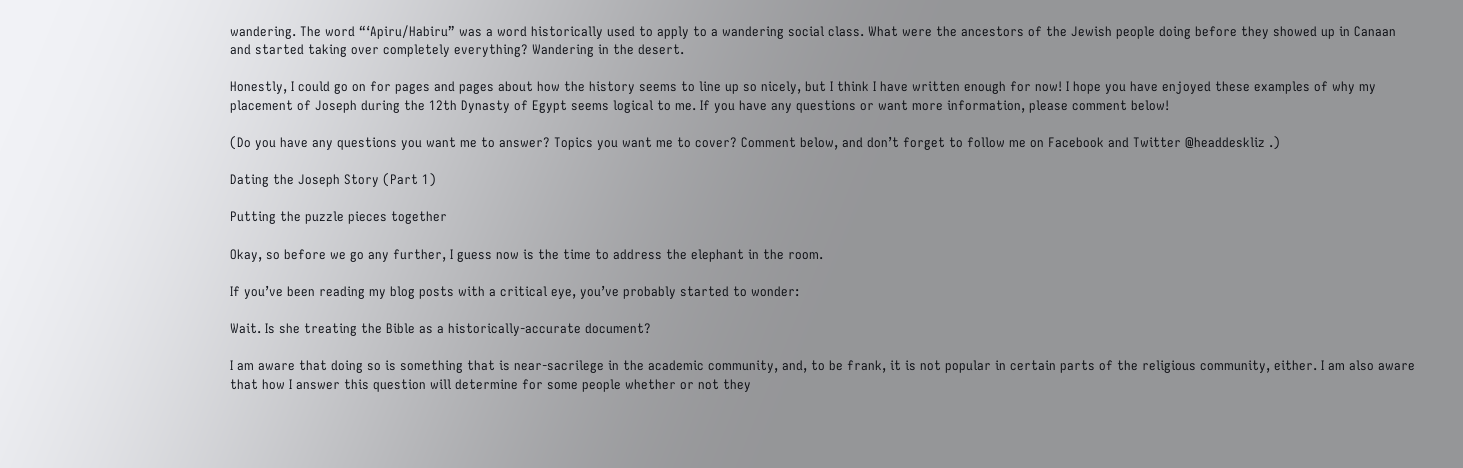wandering. The word “‘Apiru/Habiru” was a word historically used to apply to a wandering social class. What were the ancestors of the Jewish people doing before they showed up in Canaan and started taking over completely everything? Wandering in the desert.

Honestly, I could go on for pages and pages about how the history seems to line up so nicely, but I think I have written enough for now! I hope you have enjoyed these examples of why my placement of Joseph during the 12th Dynasty of Egypt seems logical to me. If you have any questions or want more information, please comment below!

(Do you have any questions you want me to answer? Topics you want me to cover? Comment below, and don’t forget to follow me on Facebook and Twitter @headdeskliz .)

Dating the Joseph Story (Part 1)

Putting the puzzle pieces together

Okay, so before we go any further, I guess now is the time to address the elephant in the room.

If you’ve been reading my blog posts with a critical eye, you’ve probably started to wonder:

Wait. Is she treating the Bible as a historically-accurate document?

I am aware that doing so is something that is near-sacrilege in the academic community, and, to be frank, it is not popular in certain parts of the religious community, either. I am also aware that how I answer this question will determine for some people whether or not they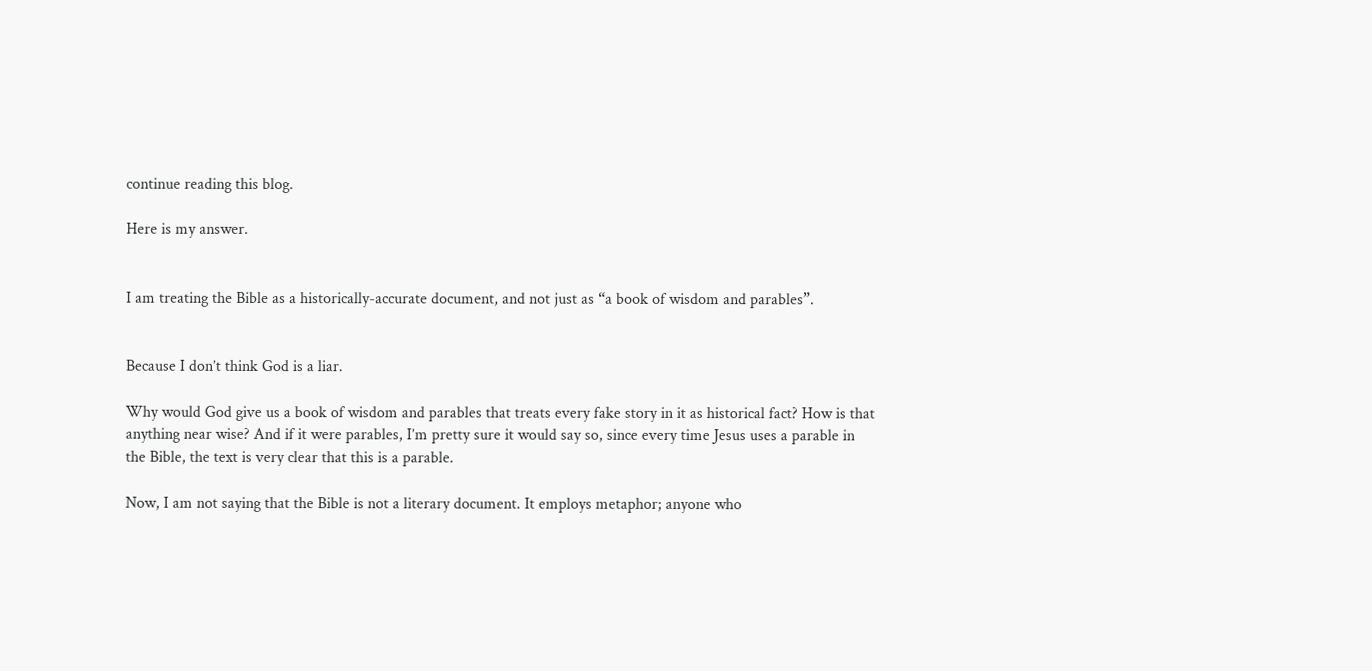continue reading this blog.

Here is my answer.


I am treating the Bible as a historically-accurate document, and not just as “a book of wisdom and parables”.


Because I don’t think God is a liar.

Why would God give us a book of wisdom and parables that treats every fake story in it as historical fact? How is that anything near wise? And if it were parables, I’m pretty sure it would say so, since every time Jesus uses a parable in the Bible, the text is very clear that this is a parable.

Now, I am not saying that the Bible is not a literary document. It employs metaphor; anyone who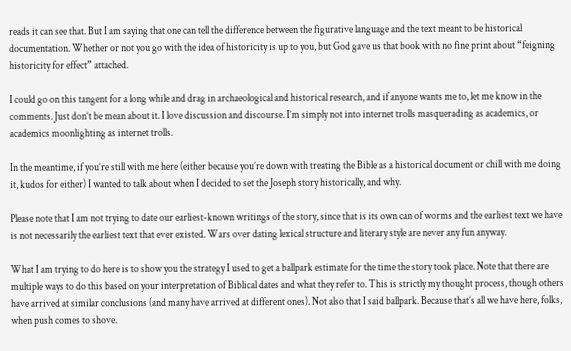reads it can see that. But I am saying that one can tell the difference between the figurative language and the text meant to be historical documentation. Whether or not you go with the idea of historicity is up to you, but God gave us that book with no fine print about “feigning historicity for effect” attached.

I could go on this tangent for a long while and drag in archaeological and historical research, and if anyone wants me to, let me know in the comments. Just don’t be mean about it. I love discussion and discourse. I’m simply not into internet trolls masquerading as academics, or academics moonlighting as internet trolls.

In the meantime, if you’re still with me here (either because you’re down with treating the Bible as a historical document or chill with me doing it, kudos for either) I wanted to talk about when I decided to set the Joseph story historically, and why.

Please note that I am not trying to date our earliest-known writings of the story, since that is its own can of worms and the earliest text we have is not necessarily the earliest text that ever existed. Wars over dating lexical structure and literary style are never any fun anyway.

What I am trying to do here is to show you the strategy I used to get a ballpark estimate for the time the story took place. Note that there are multiple ways to do this based on your interpretation of Biblical dates and what they refer to. This is strictly my thought process, though others have arrived at similar conclusions (and many have arrived at different ones). Not also that I said ballpark. Because that’s all we have here, folks, when push comes to shove.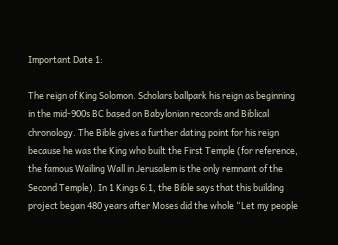Important Date 1:

The reign of King Solomon. Scholars ballpark his reign as beginning in the mid-900s BC based on Babylonian records and Biblical chronology. The Bible gives a further dating point for his reign because he was the King who built the First Temple (for reference, the famous Wailing Wall in Jerusalem is the only remnant of the Second Temple). In 1 Kings 6:1, the Bible says that this building project began 480 years after Moses did the whole “Let my people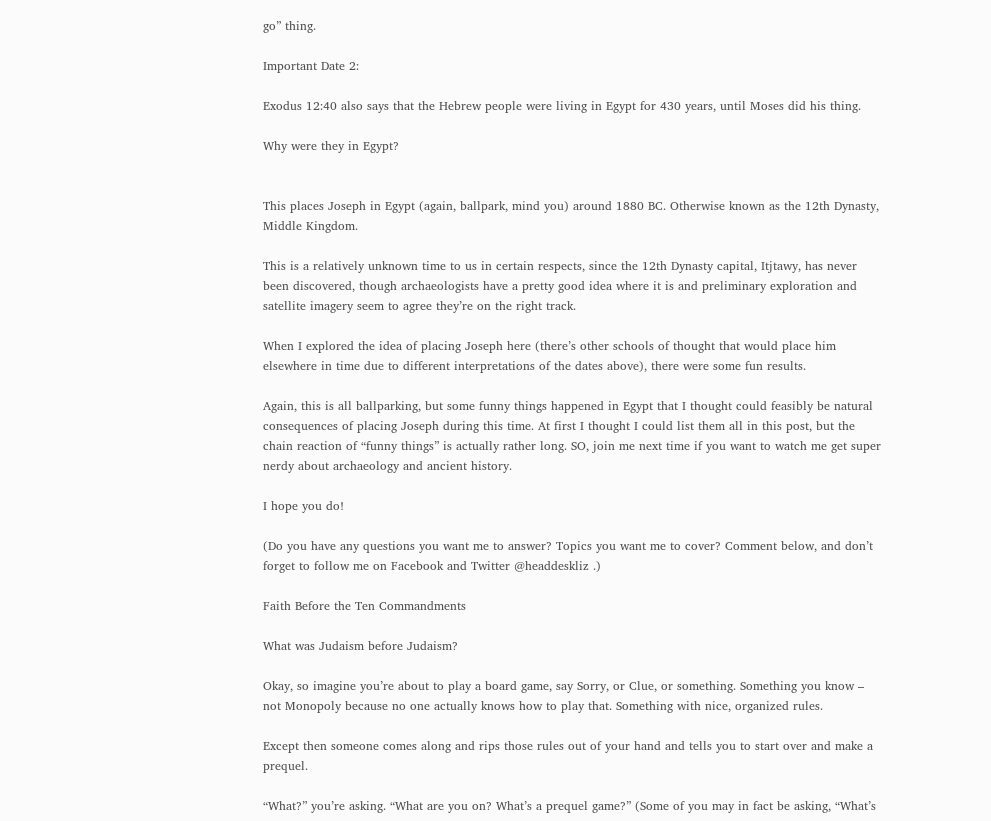go” thing.

Important Date 2:

Exodus 12:40 also says that the Hebrew people were living in Egypt for 430 years, until Moses did his thing.

Why were they in Egypt?


This places Joseph in Egypt (again, ballpark, mind you) around 1880 BC. Otherwise known as the 12th Dynasty, Middle Kingdom.

This is a relatively unknown time to us in certain respects, since the 12th Dynasty capital, Itjtawy, has never been discovered, though archaeologists have a pretty good idea where it is and preliminary exploration and satellite imagery seem to agree they’re on the right track.

When I explored the idea of placing Joseph here (there’s other schools of thought that would place him elsewhere in time due to different interpretations of the dates above), there were some fun results.

Again, this is all ballparking, but some funny things happened in Egypt that I thought could feasibly be natural consequences of placing Joseph during this time. At first I thought I could list them all in this post, but the chain reaction of “funny things” is actually rather long. SO, join me next time if you want to watch me get super nerdy about archaeology and ancient history.

I hope you do!

(Do you have any questions you want me to answer? Topics you want me to cover? Comment below, and don’t forget to follow me on Facebook and Twitter @headdeskliz .)

Faith Before the Ten Commandments

What was Judaism before Judaism?

Okay, so imagine you’re about to play a board game, say Sorry, or Clue, or something. Something you know – not Monopoly because no one actually knows how to play that. Something with nice, organized rules.

Except then someone comes along and rips those rules out of your hand and tells you to start over and make a prequel.

“What?” you’re asking. “What are you on? What’s a prequel game?” (Some of you may in fact be asking, “What’s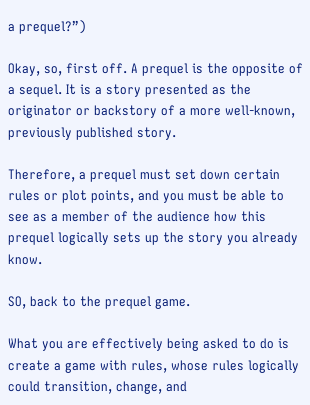a prequel?”)

Okay, so, first off. A prequel is the opposite of a sequel. It is a story presented as the originator or backstory of a more well-known, previously published story.

Therefore, a prequel must set down certain rules or plot points, and you must be able to see as a member of the audience how this prequel logically sets up the story you already know.

SO, back to the prequel game.

What you are effectively being asked to do is create a game with rules, whose rules logically could transition, change, and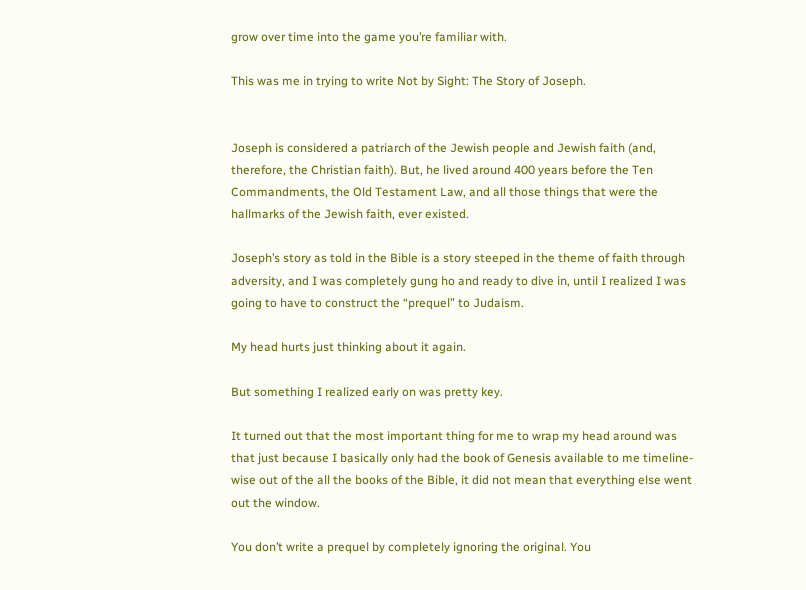grow over time into the game you’re familiar with.

This was me in trying to write Not by Sight: The Story of Joseph.


Joseph is considered a patriarch of the Jewish people and Jewish faith (and, therefore, the Christian faith). But, he lived around 400 years before the Ten Commandments, the Old Testament Law, and all those things that were the hallmarks of the Jewish faith, ever existed.

Joseph’s story as told in the Bible is a story steeped in the theme of faith through adversity, and I was completely gung ho and ready to dive in, until I realized I was going to have to construct the “prequel” to Judaism.

My head hurts just thinking about it again.

But something I realized early on was pretty key.

It turned out that the most important thing for me to wrap my head around was that just because I basically only had the book of Genesis available to me timeline-wise out of the all the books of the Bible, it did not mean that everything else went out the window.

You don’t write a prequel by completely ignoring the original. You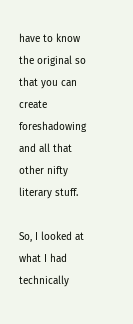have to know the original so that you can create foreshadowing and all that other nifty literary stuff.

So, I looked at what I had technically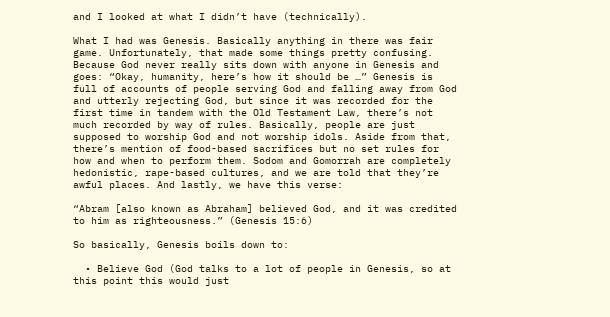and I looked at what I didn’t have (technically).

What I had was Genesis. Basically anything in there was fair game. Unfortunately, that made some things pretty confusing. Because God never really sits down with anyone in Genesis and goes: “Okay, humanity, here’s how it should be …” Genesis is full of accounts of people serving God and falling away from God and utterly rejecting God, but since it was recorded for the first time in tandem with the Old Testament Law, there’s not much recorded by way of rules. Basically, people are just supposed to worship God and not worship idols. Aside from that, there’s mention of food-based sacrifices but no set rules for how and when to perform them. Sodom and Gomorrah are completely hedonistic, rape-based cultures, and we are told that they’re awful places. And lastly, we have this verse:

“Abram [also known as Abraham] believed God, and it was credited to him as righteousness.” (Genesis 15:6)

So basically, Genesis boils down to:

  • Believe God (God talks to a lot of people in Genesis, so at this point this would just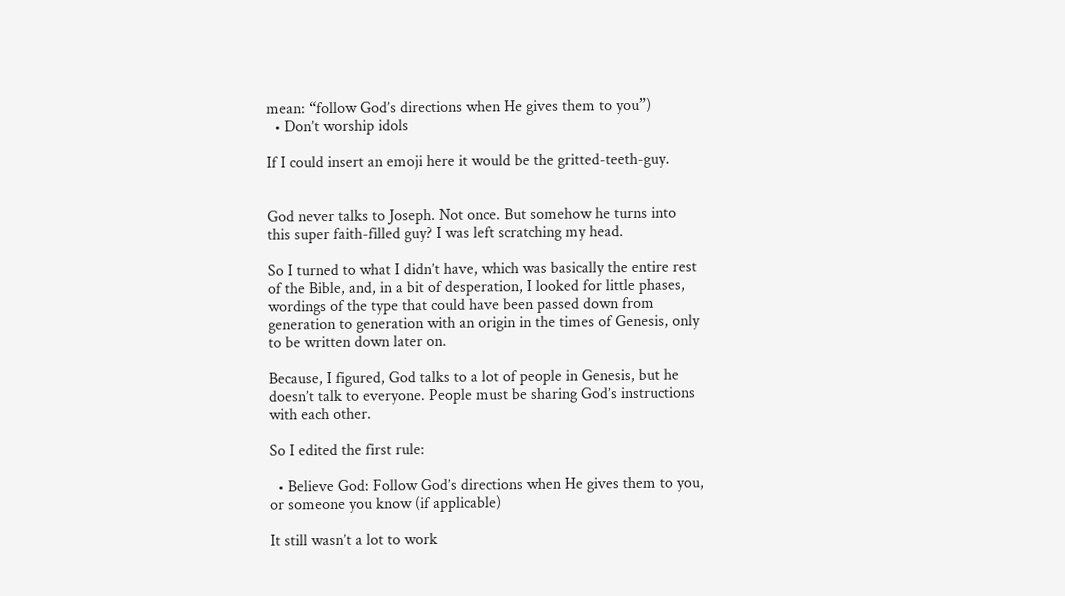mean: “follow God’s directions when He gives them to you”)
  • Don’t worship idols

If I could insert an emoji here it would be the gritted-teeth-guy.


God never talks to Joseph. Not once. But somehow he turns into this super faith-filled guy? I was left scratching my head.

So I turned to what I didn’t have, which was basically the entire rest of the Bible, and, in a bit of desperation, I looked for little phases, wordings of the type that could have been passed down from generation to generation with an origin in the times of Genesis, only to be written down later on.

Because, I figured, God talks to a lot of people in Genesis, but he doesn’t talk to everyone. People must be sharing God’s instructions with each other.

So I edited the first rule:

  • Believe God: Follow God’s directions when He gives them to you, or someone you know (if applicable)

It still wasn’t a lot to work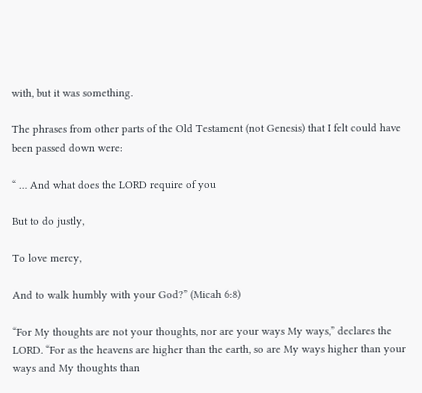with, but it was something.

The phrases from other parts of the Old Testament (not Genesis) that I felt could have been passed down were:

“ … And what does the LORD require of you

But to do justly,

To love mercy,

And to walk humbly with your God?” (Micah 6:8)

“For My thoughts are not your thoughts, nor are your ways My ways,” declares the LORD. “For as the heavens are higher than the earth, so are My ways higher than your ways and My thoughts than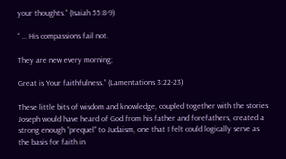your thoughts.” (Isaiah 55:8-9)

“ … His compassions fail not.

They are new every morning;

Great is Your faithfulness.” (Lamentations 3:22-23)

These little bits of wisdom and knowledge, coupled together with the stories Joseph would have heard of God from his father and forefathers, created a strong enough “prequel” to Judaism, one that I felt could logically serve as the basis for faith in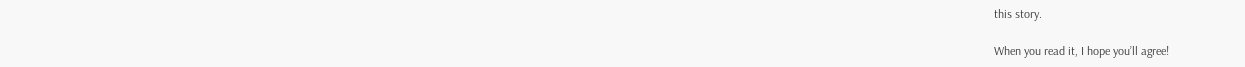this story.

When you read it, I hope you’ll agree!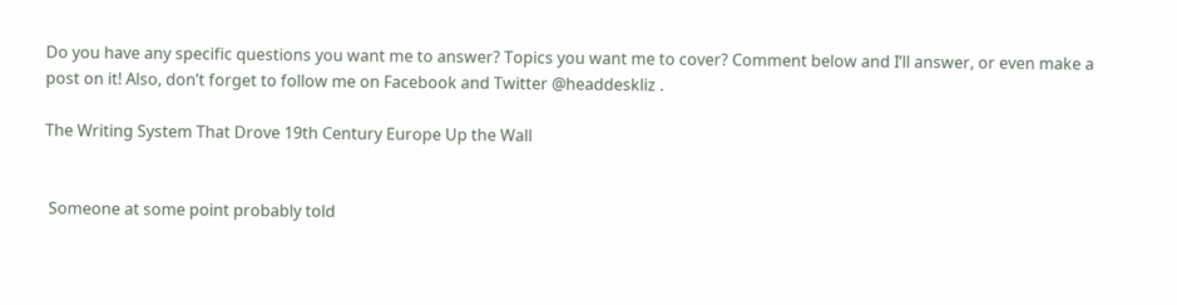Do you have any specific questions you want me to answer? Topics you want me to cover? Comment below and I’ll answer, or even make a post on it! Also, don’t forget to follow me on Facebook and Twitter @headdeskliz .

The Writing System That Drove 19th Century Europe Up the Wall


 Someone at some point probably told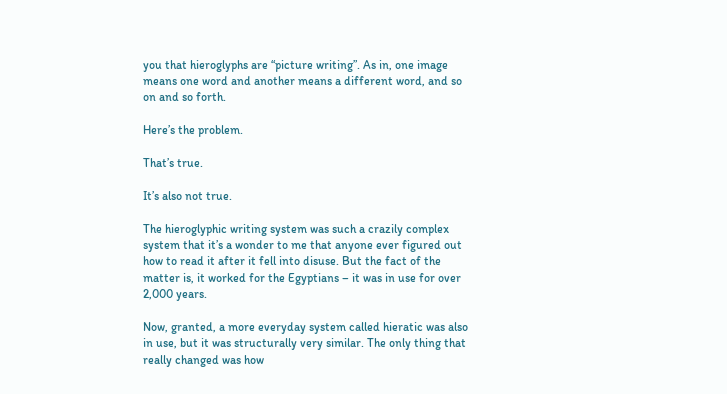you that hieroglyphs are “picture writing”. As in, one image means one word and another means a different word, and so on and so forth.

Here’s the problem.

That’s true.

It’s also not true.

The hieroglyphic writing system was such a crazily complex system that it’s a wonder to me that anyone ever figured out how to read it after it fell into disuse. But the fact of the matter is, it worked for the Egyptians – it was in use for over 2,000 years.

Now, granted, a more everyday system called hieratic was also in use, but it was structurally very similar. The only thing that really changed was how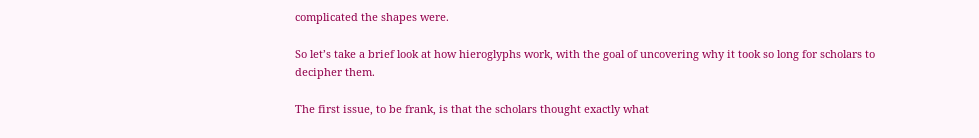complicated the shapes were.

So let’s take a brief look at how hieroglyphs work, with the goal of uncovering why it took so long for scholars to decipher them.

The first issue, to be frank, is that the scholars thought exactly what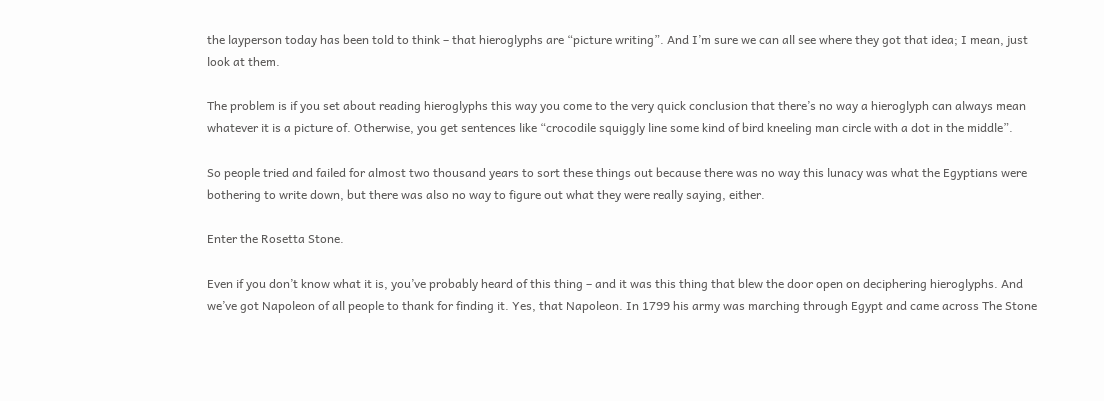the layperson today has been told to think – that hieroglyphs are “picture writing”. And I’m sure we can all see where they got that idea; I mean, just look at them.

The problem is if you set about reading hieroglyphs this way you come to the very quick conclusion that there’s no way a hieroglyph can always mean whatever it is a picture of. Otherwise, you get sentences like “crocodile squiggly line some kind of bird kneeling man circle with a dot in the middle”.

So people tried and failed for almost two thousand years to sort these things out because there was no way this lunacy was what the Egyptians were bothering to write down, but there was also no way to figure out what they were really saying, either.

Enter the Rosetta Stone.

Even if you don’t know what it is, you’ve probably heard of this thing – and it was this thing that blew the door open on deciphering hieroglyphs. And we’ve got Napoleon of all people to thank for finding it. Yes, that Napoleon. In 1799 his army was marching through Egypt and came across The Stone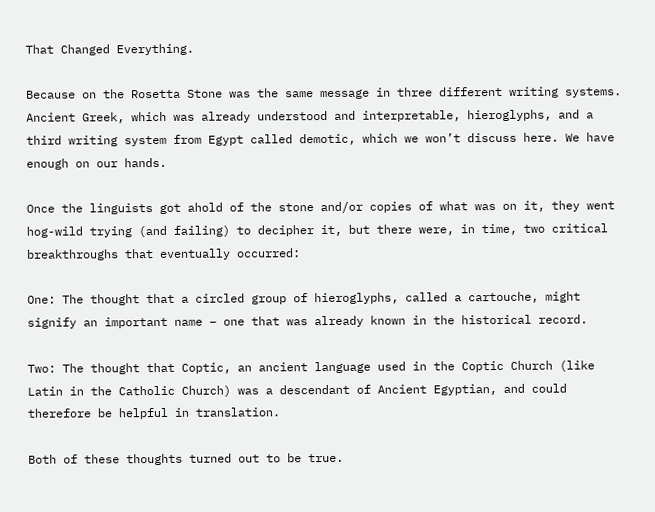That Changed Everything.

Because on the Rosetta Stone was the same message in three different writing systems. Ancient Greek, which was already understood and interpretable, hieroglyphs, and a third writing system from Egypt called demotic, which we won’t discuss here. We have enough on our hands.

Once the linguists got ahold of the stone and/or copies of what was on it, they went hog-wild trying (and failing) to decipher it, but there were, in time, two critical breakthroughs that eventually occurred:

One: The thought that a circled group of hieroglyphs, called a cartouche, might signify an important name – one that was already known in the historical record.

Two: The thought that Coptic, an ancient language used in the Coptic Church (like Latin in the Catholic Church) was a descendant of Ancient Egyptian, and could therefore be helpful in translation.

Both of these thoughts turned out to be true.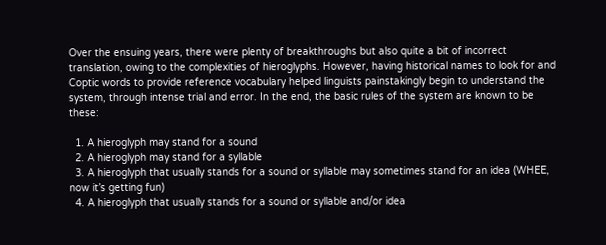Over the ensuing years, there were plenty of breakthroughs but also quite a bit of incorrect translation, owing to the complexities of hieroglyphs. However, having historical names to look for and Coptic words to provide reference vocabulary helped linguists painstakingly begin to understand the system, through intense trial and error. In the end, the basic rules of the system are known to be these:

  1. A hieroglyph may stand for a sound
  2. A hieroglyph may stand for a syllable
  3. A hieroglyph that usually stands for a sound or syllable may sometimes stand for an idea (WHEE, now it’s getting fun)
  4. A hieroglyph that usually stands for a sound or syllable and/or idea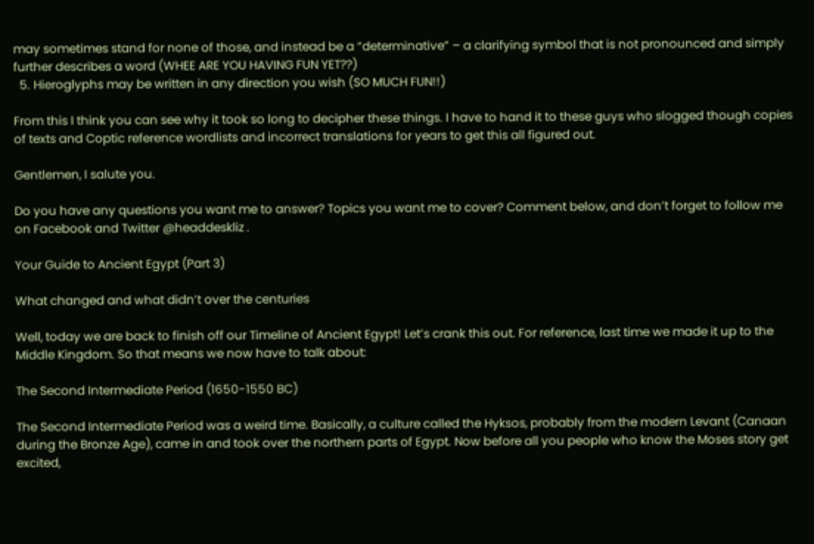may sometimes stand for none of those, and instead be a “determinative” – a clarifying symbol that is not pronounced and simply further describes a word (WHEE ARE YOU HAVING FUN YET??)
  5. Hieroglyphs may be written in any direction you wish (SO MUCH FUN!!)

From this I think you can see why it took so long to decipher these things. I have to hand it to these guys who slogged though copies of texts and Coptic reference wordlists and incorrect translations for years to get this all figured out.

Gentlemen, I salute you.

Do you have any questions you want me to answer? Topics you want me to cover? Comment below, and don’t forget to follow me on Facebook and Twitter @headdeskliz .

Your Guide to Ancient Egypt (Part 3)

What changed and what didn’t over the centuries

Well, today we are back to finish off our Timeline of Ancient Egypt! Let’s crank this out. For reference, last time we made it up to the Middle Kingdom. So that means we now have to talk about:

The Second Intermediate Period (1650-1550 BC)

The Second Intermediate Period was a weird time. Basically, a culture called the Hyksos, probably from the modern Levant (Canaan during the Bronze Age), came in and took over the northern parts of Egypt. Now before all you people who know the Moses story get excited,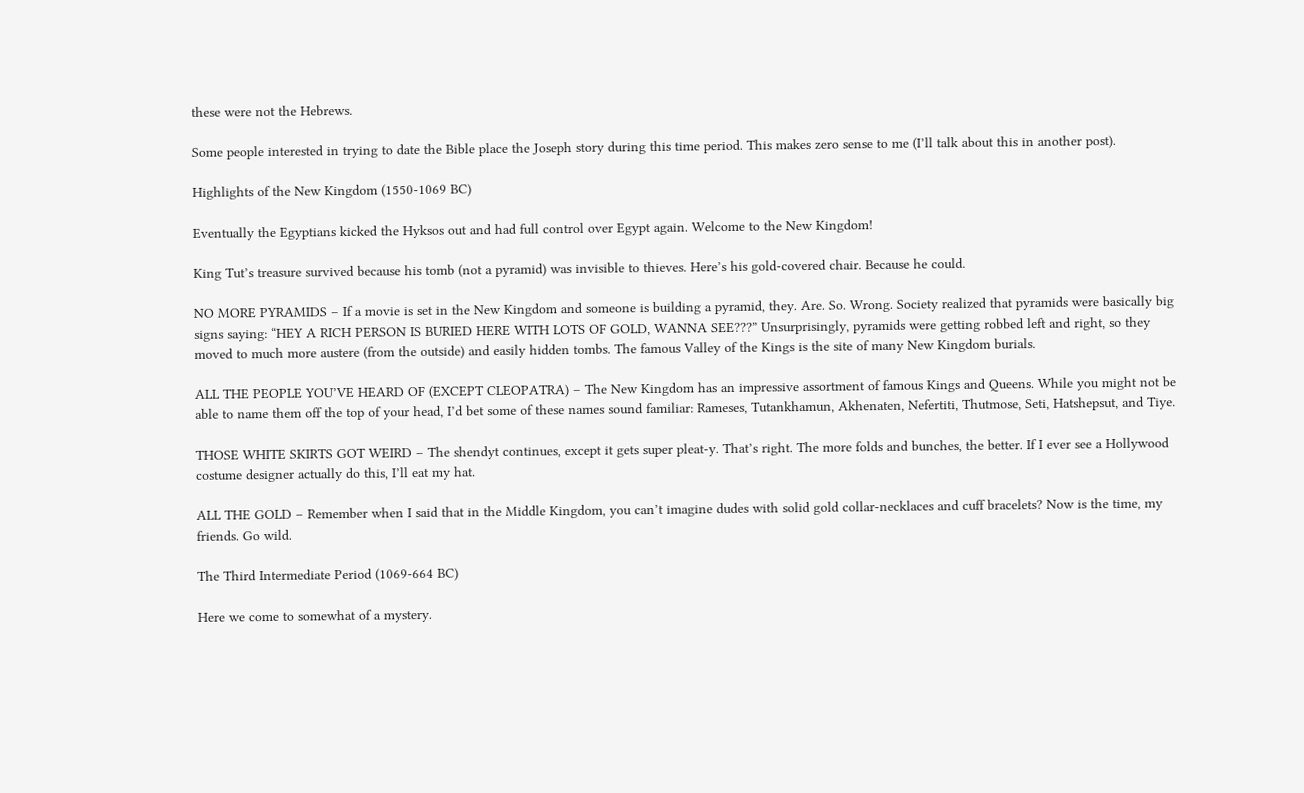these were not the Hebrews.

Some people interested in trying to date the Bible place the Joseph story during this time period. This makes zero sense to me (I’ll talk about this in another post).

Highlights of the New Kingdom (1550-1069 BC)

Eventually the Egyptians kicked the Hyksos out and had full control over Egypt again. Welcome to the New Kingdom!

King Tut’s treasure survived because his tomb (not a pyramid) was invisible to thieves. Here’s his gold-covered chair. Because he could.

NO MORE PYRAMIDS – If a movie is set in the New Kingdom and someone is building a pyramid, they. Are. So. Wrong. Society realized that pyramids were basically big signs saying: “HEY A RICH PERSON IS BURIED HERE WITH LOTS OF GOLD, WANNA SEE???” Unsurprisingly, pyramids were getting robbed left and right, so they moved to much more austere (from the outside) and easily hidden tombs. The famous Valley of the Kings is the site of many New Kingdom burials.

ALL THE PEOPLE YOU’VE HEARD OF (EXCEPT CLEOPATRA) – The New Kingdom has an impressive assortment of famous Kings and Queens. While you might not be able to name them off the top of your head, I’d bet some of these names sound familiar: Rameses, Tutankhamun, Akhenaten, Nefertiti, Thutmose, Seti, Hatshepsut, and Tiye.

THOSE WHITE SKIRTS GOT WEIRD – The shendyt continues, except it gets super pleat-y. That’s right. The more folds and bunches, the better. If I ever see a Hollywood costume designer actually do this, I’ll eat my hat.

ALL THE GOLD – Remember when I said that in the Middle Kingdom, you can’t imagine dudes with solid gold collar-necklaces and cuff bracelets? Now is the time, my friends. Go wild.

The Third Intermediate Period (1069-664 BC)

Here we come to somewhat of a mystery.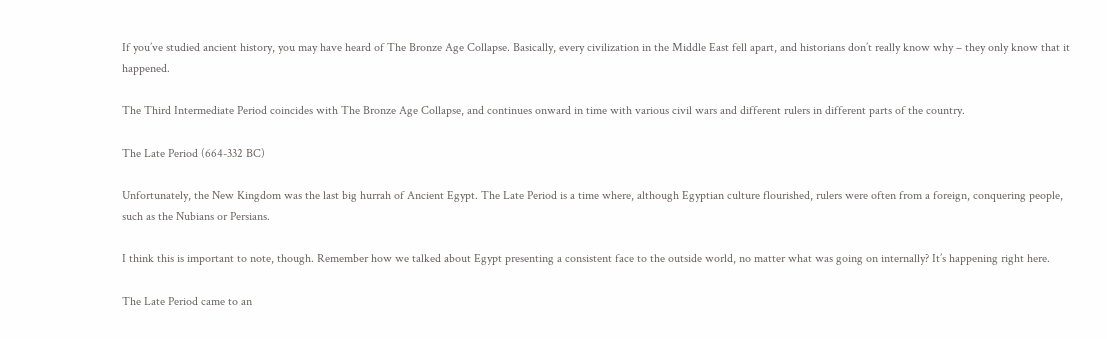If you’ve studied ancient history, you may have heard of The Bronze Age Collapse. Basically, every civilization in the Middle East fell apart, and historians don’t really know why – they only know that it happened.

The Third Intermediate Period coincides with The Bronze Age Collapse, and continues onward in time with various civil wars and different rulers in different parts of the country.

The Late Period (664-332 BC)

Unfortunately, the New Kingdom was the last big hurrah of Ancient Egypt. The Late Period is a time where, although Egyptian culture flourished, rulers were often from a foreign, conquering people, such as the Nubians or Persians.

I think this is important to note, though. Remember how we talked about Egypt presenting a consistent face to the outside world, no matter what was going on internally? It’s happening right here.

The Late Period came to an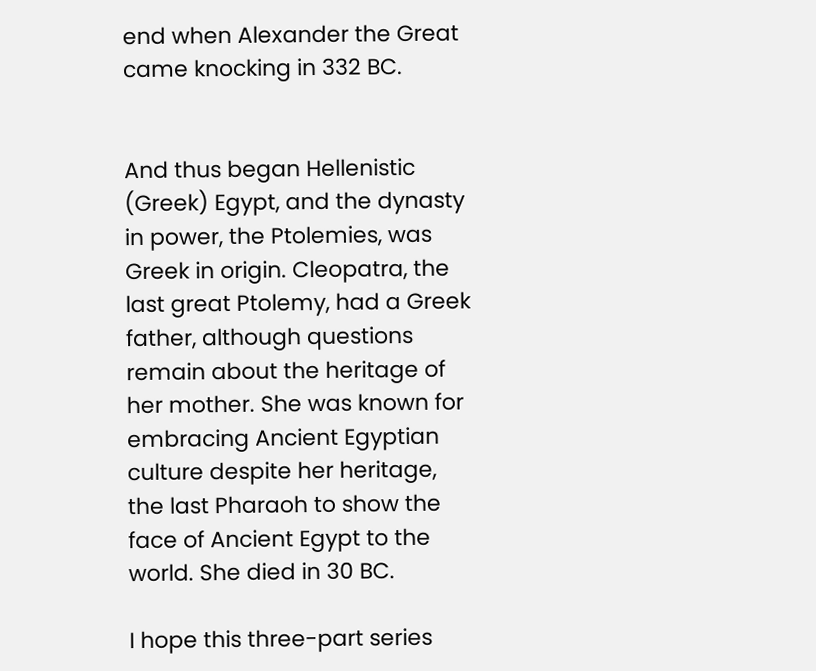end when Alexander the Great came knocking in 332 BC.


And thus began Hellenistic (Greek) Egypt, and the dynasty in power, the Ptolemies, was Greek in origin. Cleopatra, the last great Ptolemy, had a Greek father, although questions remain about the heritage of her mother. She was known for embracing Ancient Egyptian culture despite her heritage, the last Pharaoh to show the face of Ancient Egypt to the world. She died in 30 BC.

I hope this three-part series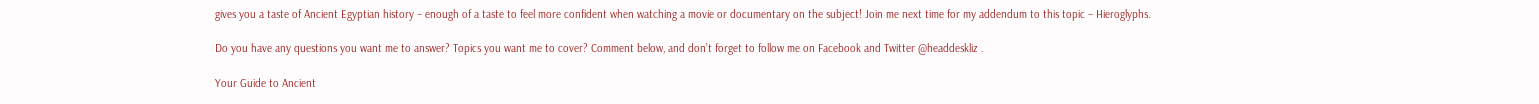gives you a taste of Ancient Egyptian history – enough of a taste to feel more confident when watching a movie or documentary on the subject! Join me next time for my addendum to this topic – Hieroglyphs.

Do you have any questions you want me to answer? Topics you want me to cover? Comment below, and don’t forget to follow me on Facebook and Twitter @headdeskliz .

Your Guide to Ancient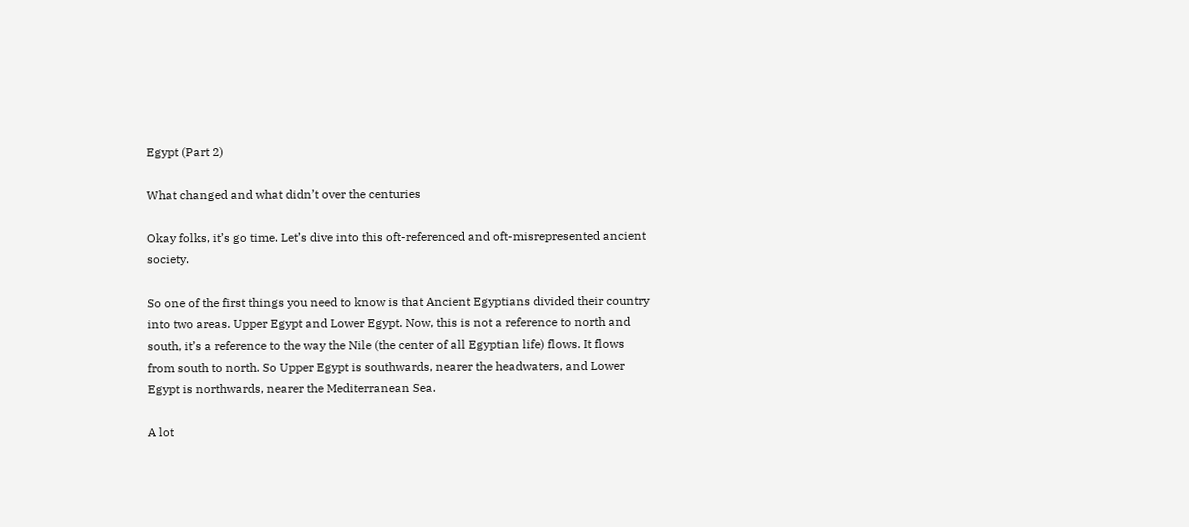Egypt (Part 2)

What changed and what didn’t over the centuries

Okay folks, it’s go time. Let’s dive into this oft-referenced and oft-misrepresented ancient society.

So one of the first things you need to know is that Ancient Egyptians divided their country into two areas. Upper Egypt and Lower Egypt. Now, this is not a reference to north and south, it’s a reference to the way the Nile (the center of all Egyptian life) flows. It flows from south to north. So Upper Egypt is southwards, nearer the headwaters, and Lower Egypt is northwards, nearer the Mediterranean Sea.

A lot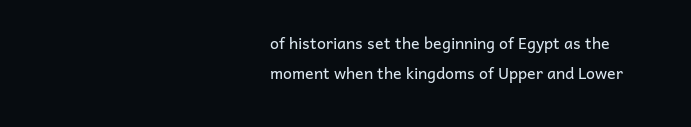of historians set the beginning of Egypt as the moment when the kingdoms of Upper and Lower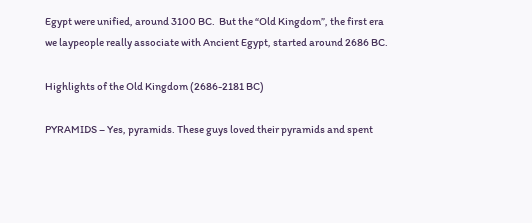Egypt were unified, around 3100 BC.  But the “Old Kingdom”, the first era we laypeople really associate with Ancient Egypt, started around 2686 BC.

Highlights of the Old Kingdom (2686-2181 BC)

PYRAMIDS – Yes, pyramids. These guys loved their pyramids and spent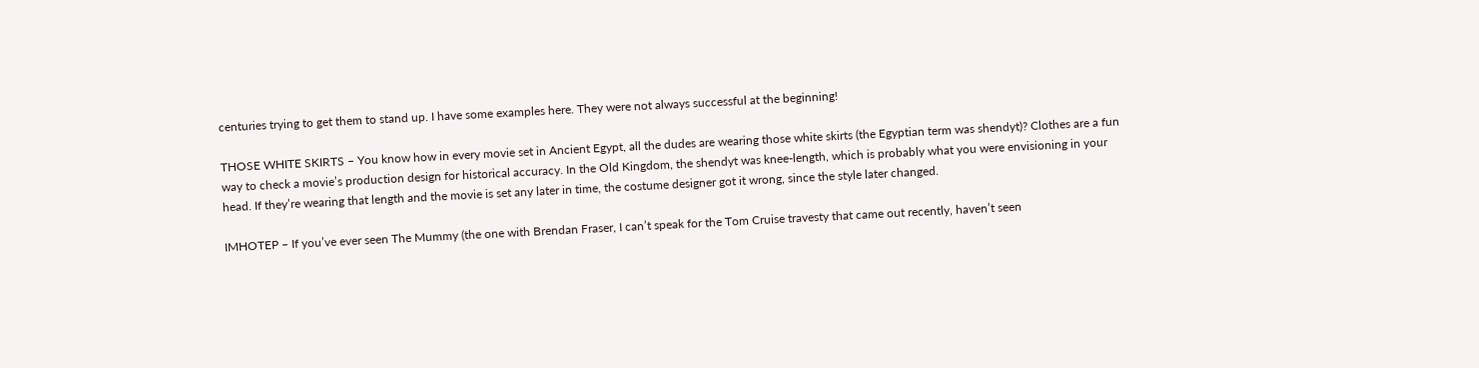centuries trying to get them to stand up. I have some examples here. They were not always successful at the beginning!

THOSE WHITE SKIRTS – You know how in every movie set in Ancient Egypt, all the dudes are wearing those white skirts (the Egyptian term was shendyt)? Clothes are a fun way to check a movie’s production design for historical accuracy. In the Old Kingdom, the shendyt was knee-length, which is probably what you were envisioning in your head. If they’re wearing that length and the movie is set any later in time, the costume designer got it wrong, since the style later changed.

IMHOTEP – If you’ve ever seen The Mummy (the one with Brendan Fraser, I can’t speak for the Tom Cruise travesty that came out recently, haven’t seen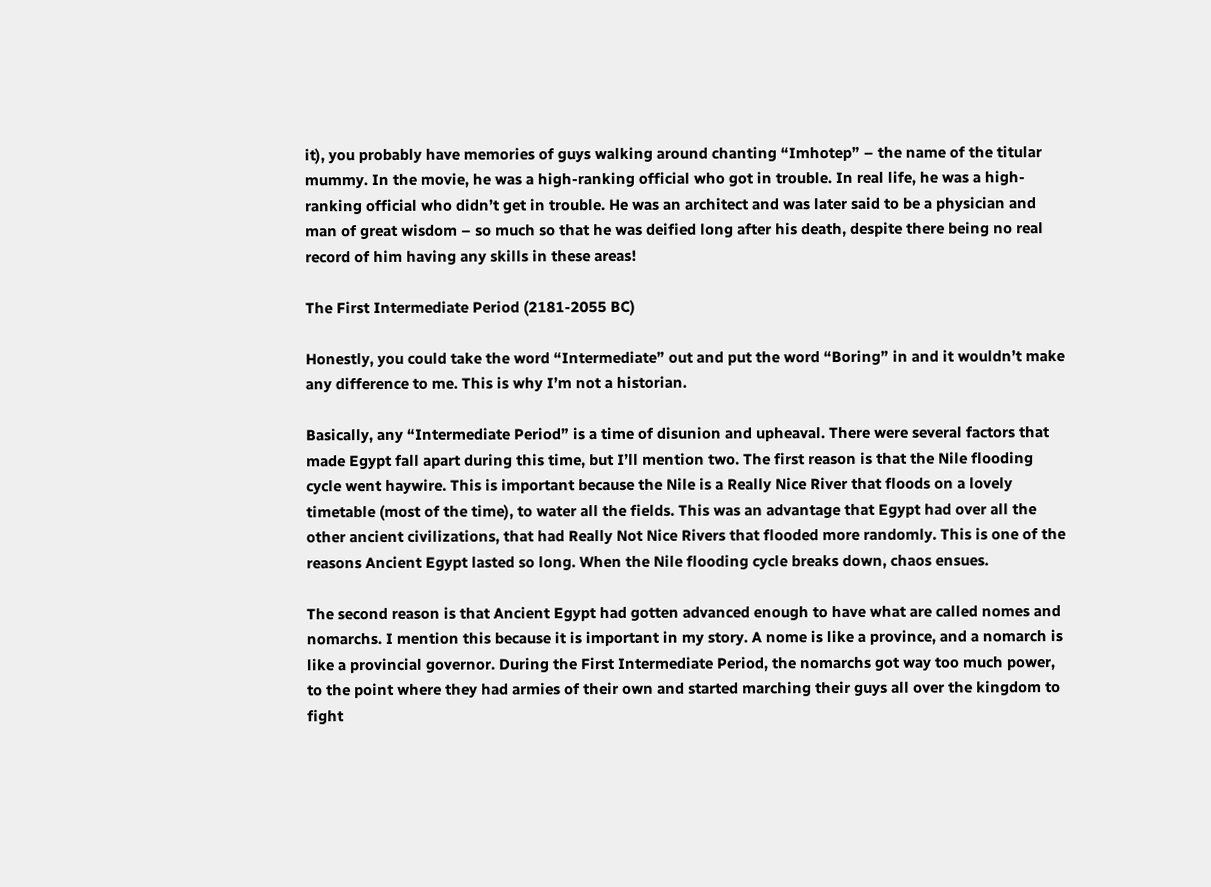it), you probably have memories of guys walking around chanting “Imhotep” – the name of the titular mummy. In the movie, he was a high-ranking official who got in trouble. In real life, he was a high-ranking official who didn’t get in trouble. He was an architect and was later said to be a physician and man of great wisdom – so much so that he was deified long after his death, despite there being no real record of him having any skills in these areas!

The First Intermediate Period (2181-2055 BC)

Honestly, you could take the word “Intermediate” out and put the word “Boring” in and it wouldn’t make any difference to me. This is why I’m not a historian.

Basically, any “Intermediate Period” is a time of disunion and upheaval. There were several factors that made Egypt fall apart during this time, but I’ll mention two. The first reason is that the Nile flooding cycle went haywire. This is important because the Nile is a Really Nice River that floods on a lovely timetable (most of the time), to water all the fields. This was an advantage that Egypt had over all the other ancient civilizations, that had Really Not Nice Rivers that flooded more randomly. This is one of the reasons Ancient Egypt lasted so long. When the Nile flooding cycle breaks down, chaos ensues.

The second reason is that Ancient Egypt had gotten advanced enough to have what are called nomes and nomarchs. I mention this because it is important in my story. A nome is like a province, and a nomarch is like a provincial governor. During the First Intermediate Period, the nomarchs got way too much power, to the point where they had armies of their own and started marching their guys all over the kingdom to fight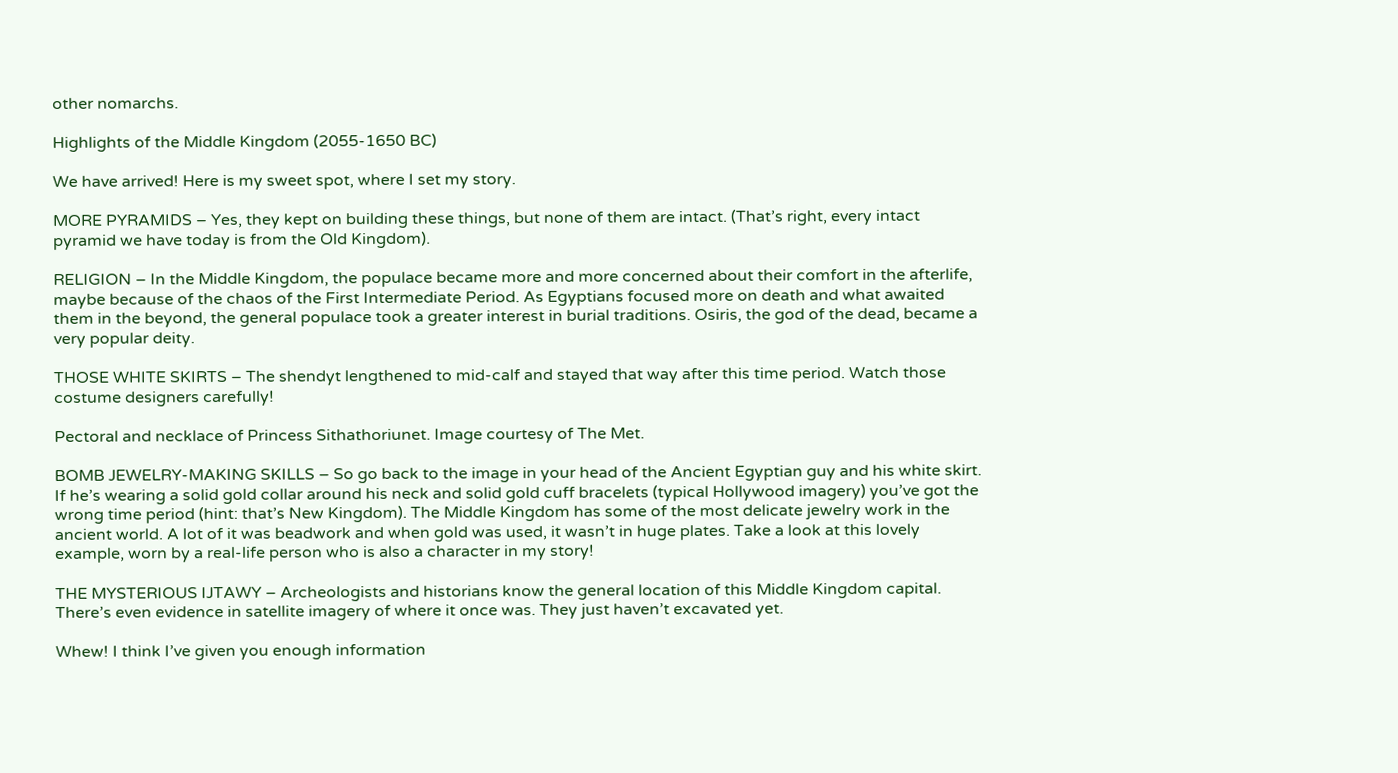other nomarchs.

Highlights of the Middle Kingdom (2055-1650 BC)

We have arrived! Here is my sweet spot, where I set my story.

MORE PYRAMIDS – Yes, they kept on building these things, but none of them are intact. (That’s right, every intact pyramid we have today is from the Old Kingdom).

RELIGION – In the Middle Kingdom, the populace became more and more concerned about their comfort in the afterlife, maybe because of the chaos of the First Intermediate Period. As Egyptians focused more on death and what awaited them in the beyond, the general populace took a greater interest in burial traditions. Osiris, the god of the dead, became a very popular deity.

THOSE WHITE SKIRTS – The shendyt lengthened to mid-calf and stayed that way after this time period. Watch those costume designers carefully!

Pectoral and necklace of Princess Sithathoriunet. Image courtesy of The Met.

BOMB JEWELRY-MAKING SKILLS – So go back to the image in your head of the Ancient Egyptian guy and his white skirt. If he’s wearing a solid gold collar around his neck and solid gold cuff bracelets (typical Hollywood imagery) you’ve got the wrong time period (hint: that’s New Kingdom). The Middle Kingdom has some of the most delicate jewelry work in the ancient world. A lot of it was beadwork and when gold was used, it wasn’t in huge plates. Take a look at this lovely example, worn by a real-life person who is also a character in my story!

THE MYSTERIOUS IJTAWY – Archeologists and historians know the general location of this Middle Kingdom capital. There’s even evidence in satellite imagery of where it once was. They just haven’t excavated yet.

Whew! I think I’ve given you enough information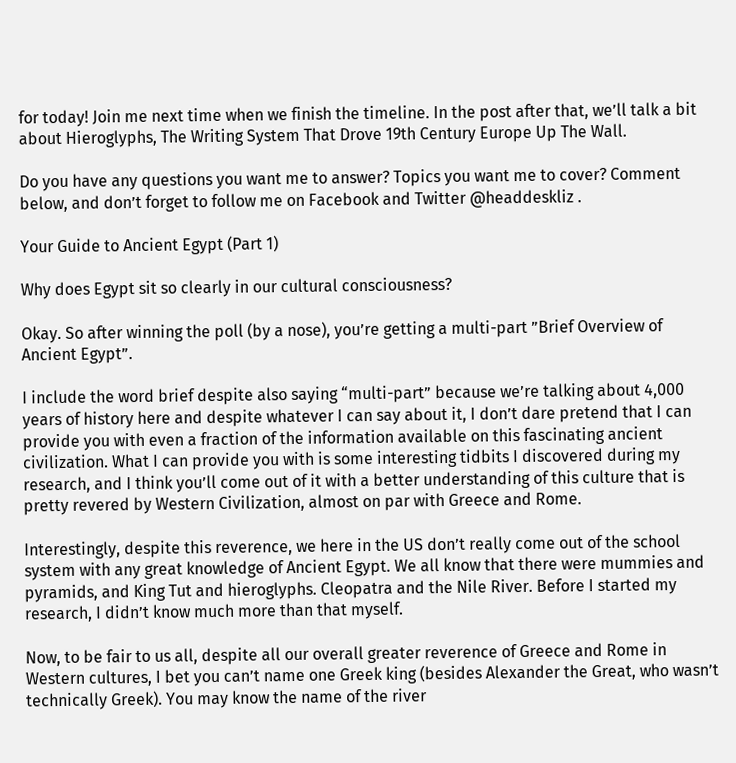for today! Join me next time when we finish the timeline. In the post after that, we’ll talk a bit about Hieroglyphs, The Writing System That Drove 19th Century Europe Up The Wall.

Do you have any questions you want me to answer? Topics you want me to cover? Comment below, and don’t forget to follow me on Facebook and Twitter @headdeskliz .

Your Guide to Ancient Egypt (Part 1)

Why does Egypt sit so clearly in our cultural consciousness?

Okay. So after winning the poll (by a nose), you’re getting a multi-part ”Brief Overview of Ancient Egypt”.

I include the word brief despite also saying “multi-part” because we’re talking about 4,000 years of history here and despite whatever I can say about it, I don’t dare pretend that I can provide you with even a fraction of the information available on this fascinating ancient civilization. What I can provide you with is some interesting tidbits I discovered during my research, and I think you’ll come out of it with a better understanding of this culture that is pretty revered by Western Civilization, almost on par with Greece and Rome.

Interestingly, despite this reverence, we here in the US don’t really come out of the school system with any great knowledge of Ancient Egypt. We all know that there were mummies and pyramids, and King Tut and hieroglyphs. Cleopatra and the Nile River. Before I started my research, I didn’t know much more than that myself.

Now, to be fair to us all, despite all our overall greater reverence of Greece and Rome in Western cultures, I bet you can’t name one Greek king (besides Alexander the Great, who wasn’t technically Greek). You may know the name of the river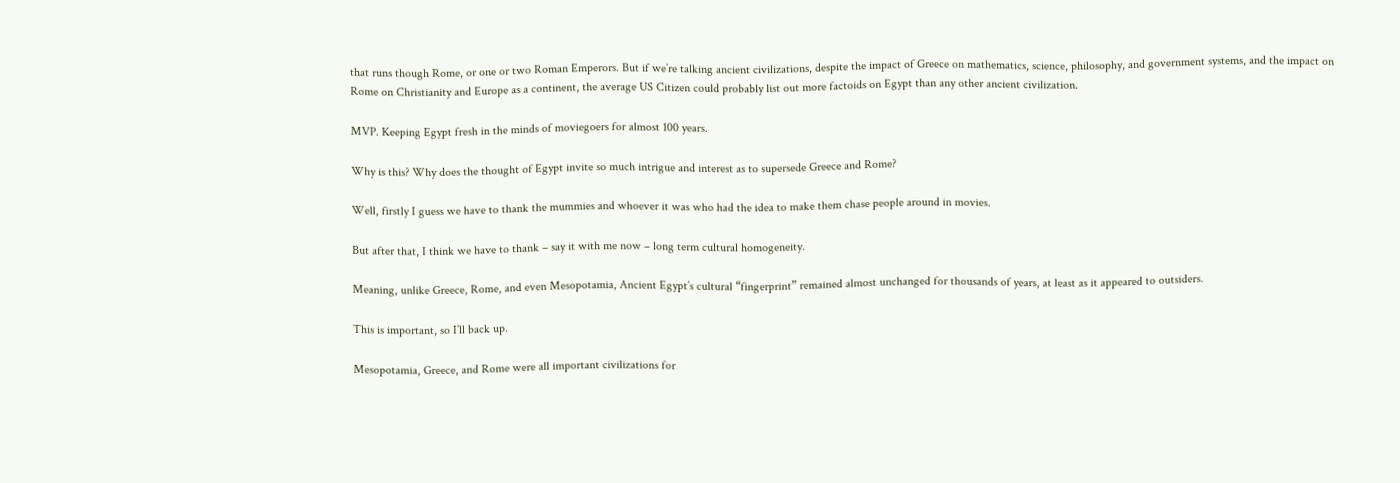that runs though Rome, or one or two Roman Emperors. But if we’re talking ancient civilizations, despite the impact of Greece on mathematics, science, philosophy, and government systems, and the impact on Rome on Christianity and Europe as a continent, the average US Citizen could probably list out more factoids on Egypt than any other ancient civilization.

MVP. Keeping Egypt fresh in the minds of moviegoers for almost 100 years.

Why is this? Why does the thought of Egypt invite so much intrigue and interest as to supersede Greece and Rome?

Well, firstly I guess we have to thank the mummies and whoever it was who had the idea to make them chase people around in movies.

But after that, I think we have to thank – say it with me now – long term cultural homogeneity.

Meaning, unlike Greece, Rome, and even Mesopotamia, Ancient Egypt’s cultural “fingerprint” remained almost unchanged for thousands of years, at least as it appeared to outsiders.

This is important, so I’ll back up.

Mesopotamia, Greece, and Rome were all important civilizations for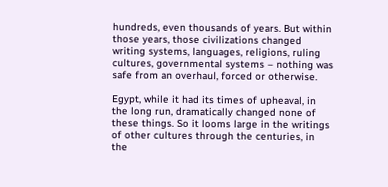hundreds, even thousands of years. But within those years, those civilizations changed writing systems, languages, religions, ruling cultures, governmental systems – nothing was safe from an overhaul, forced or otherwise.

Egypt, while it had its times of upheaval, in the long run, dramatically changed none of these things. So it looms large in the writings of other cultures through the centuries, in the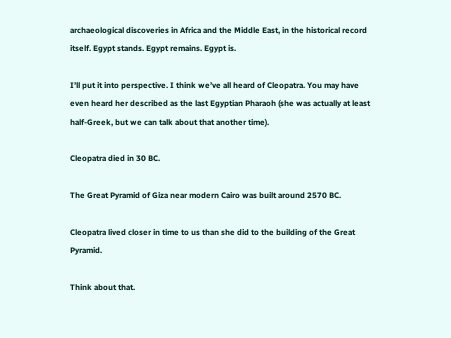archaeological discoveries in Africa and the Middle East, in the historical record itself. Egypt stands. Egypt remains. Egypt is.

I’ll put it into perspective. I think we’ve all heard of Cleopatra. You may have even heard her described as the last Egyptian Pharaoh (she was actually at least half-Greek, but we can talk about that another time).

Cleopatra died in 30 BC.

The Great Pyramid of Giza near modern Cairo was built around 2570 BC.

Cleopatra lived closer in time to us than she did to the building of the Great Pyramid.

Think about that.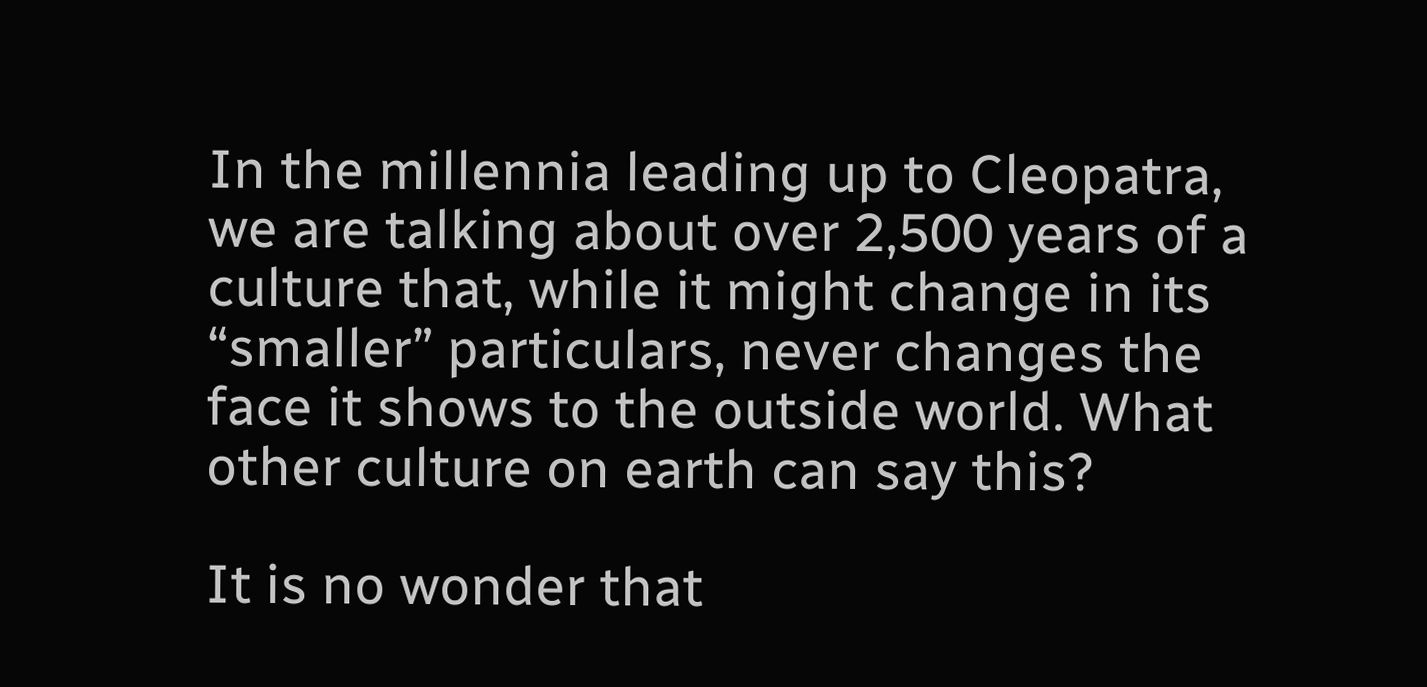In the millennia leading up to Cleopatra, we are talking about over 2,500 years of a culture that, while it might change in its “smaller” particulars, never changes the face it shows to the outside world. What other culture on earth can say this?

It is no wonder that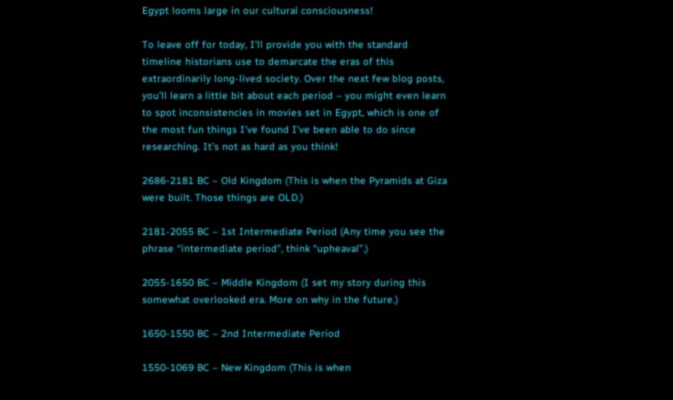Egypt looms large in our cultural consciousness!

To leave off for today, I’ll provide you with the standard timeline historians use to demarcate the eras of this extraordinarily long-lived society. Over the next few blog posts, you’ll learn a little bit about each period – you might even learn to spot inconsistencies in movies set in Egypt, which is one of the most fun things I’ve found I’ve been able to do since researching. It’s not as hard as you think!

2686-2181 BC – Old Kingdom (This is when the Pyramids at Giza were built. Those things are OLD.)

2181-2055 BC – 1st Intermediate Period (Any time you see the phrase “intermediate period”, think “upheaval”.)

2055-1650 BC – Middle Kingdom (I set my story during this somewhat overlooked era. More on why in the future.)

1650-1550 BC – 2nd Intermediate Period

1550-1069 BC – New Kingdom (This is when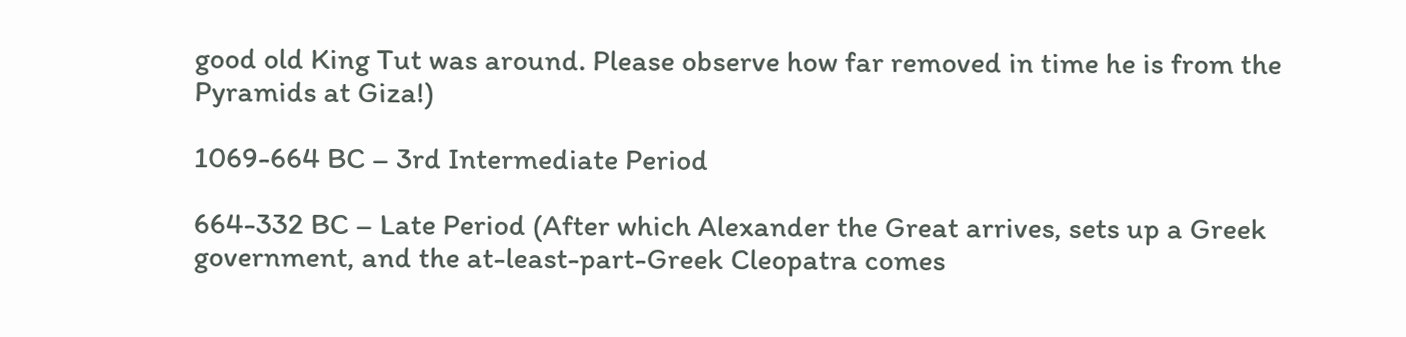good old King Tut was around. Please observe how far removed in time he is from the Pyramids at Giza!)

1069-664 BC – 3rd Intermediate Period

664-332 BC – Late Period (After which Alexander the Great arrives, sets up a Greek government, and the at-least-part-Greek Cleopatra comes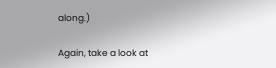along.)

Again, take a look at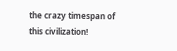the crazy timespan of this civilization!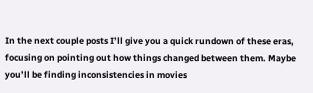In the next couple posts I’ll give you a quick rundown of these eras, focusing on pointing out how things changed between them. Maybe you’ll be finding inconsistencies in movies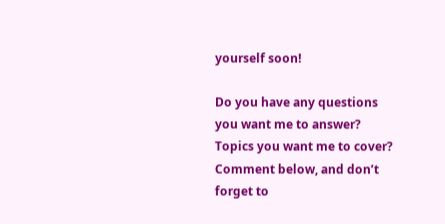yourself soon!

Do you have any questions you want me to answer? Topics you want me to cover? Comment below, and don’t forget to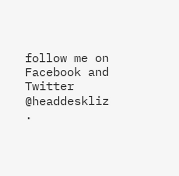follow me on Facebook and Twitter @headdeskliz .